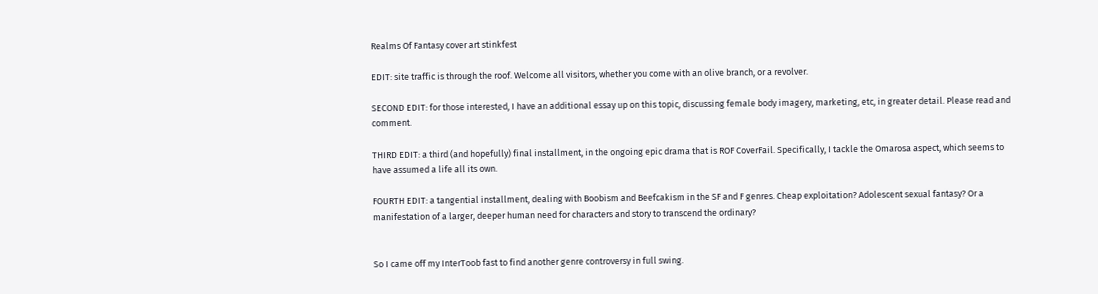Realms Of Fantasy cover art stinkfest

EDIT: site traffic is through the roof. Welcome all visitors, whether you come with an olive branch, or a revolver.

SECOND EDIT: for those interested, I have an additional essay up on this topic, discussing female body imagery, marketing, etc, in greater detail. Please read and comment.

THIRD EDIT: a third (and hopefully) final installment, in the ongoing epic drama that is ROF CoverFail. Specifically, I tackle the Omarosa aspect, which seems to have assumed a life all its own.

FOURTH EDIT: a tangential installment, dealing with Boobism and Beefcakism in the SF and F genres. Cheap exploitation? Adolescent sexual fantasy? Or a manifestation of a larger, deeper human need for characters and story to transcend the ordinary?


So I came off my InterToob fast to find another genre controversy in full swing.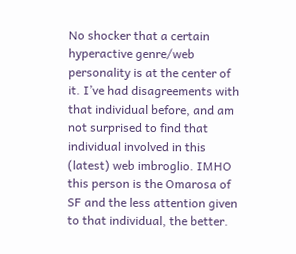No shocker that a certain hyperactive genre/web personality is at the center of it. I’ve had disagreements with that individual before, and am not surprised to find that individual involved in this (latest) web imbroglio. IMHO this person is the Omarosa of SF and the less attention given to that individual, the better.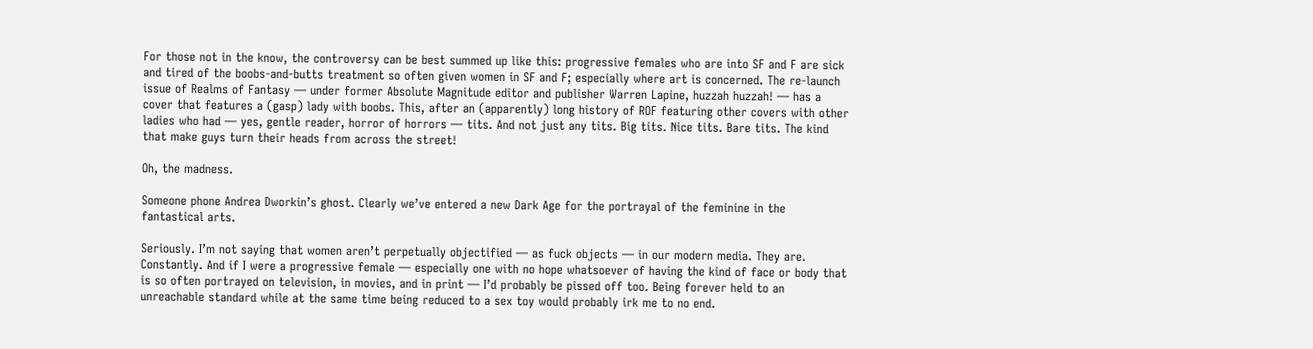For those not in the know, the controversy can be best summed up like this: progressive females who are into SF and F are sick and tired of the boobs-and-butts treatment so often given women in SF and F; especially where art is concerned. The re-launch issue of Realms of Fantasy — under former Absolute Magnitude editor and publisher Warren Lapine, huzzah huzzah! — has a cover that features a (gasp) lady with boobs. This, after an (apparently) long history of ROF featuring other covers with other ladies who had — yes, gentle reader, horror of horrors — tits. And not just any tits. Big tits. Nice tits. Bare tits. The kind that make guys turn their heads from across the street!

Oh, the madness.

Someone phone Andrea Dworkin’s ghost. Clearly we’ve entered a new Dark Age for the portrayal of the feminine in the fantastical arts.

Seriously. I’m not saying that women aren’t perpetually objectified — as fuck objects — in our modern media. They are. Constantly. And if I were a progressive female — especially one with no hope whatsoever of having the kind of face or body that is so often portrayed on television, in movies, and in print — I’d probably be pissed off too. Being forever held to an unreachable standard while at the same time being reduced to a sex toy would probably irk me to no end.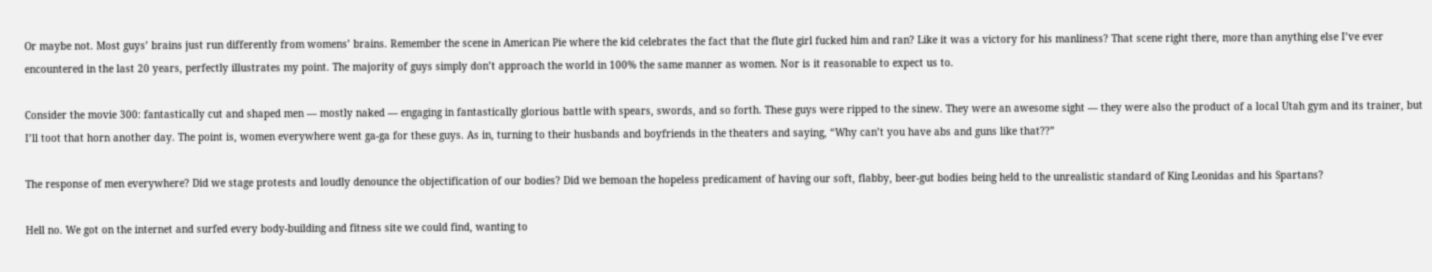Or maybe not. Most guys’ brains just run differently from womens’ brains. Remember the scene in American Pie where the kid celebrates the fact that the flute girl fucked him and ran? Like it was a victory for his manliness? That scene right there, more than anything else I’ve ever encountered in the last 20 years, perfectly illustrates my point. The majority of guys simply don’t approach the world in 100% the same manner as women. Nor is it reasonable to expect us to.

Consider the movie 300: fantastically cut and shaped men — mostly naked — engaging in fantastically glorious battle with spears, swords, and so forth. These guys were ripped to the sinew. They were an awesome sight — they were also the product of a local Utah gym and its trainer, but I’ll toot that horn another day. The point is, women everywhere went ga-ga for these guys. As in, turning to their husbands and boyfriends in the theaters and saying, “Why can’t you have abs and guns like that??”

The response of men everywhere? Did we stage protests and loudly denounce the objectification of our bodies? Did we bemoan the hopeless predicament of having our soft, flabby, beer-gut bodies being held to the unrealistic standard of King Leonidas and his Spartans?

Hell no. We got on the internet and surfed every body-building and fitness site we could find, wanting to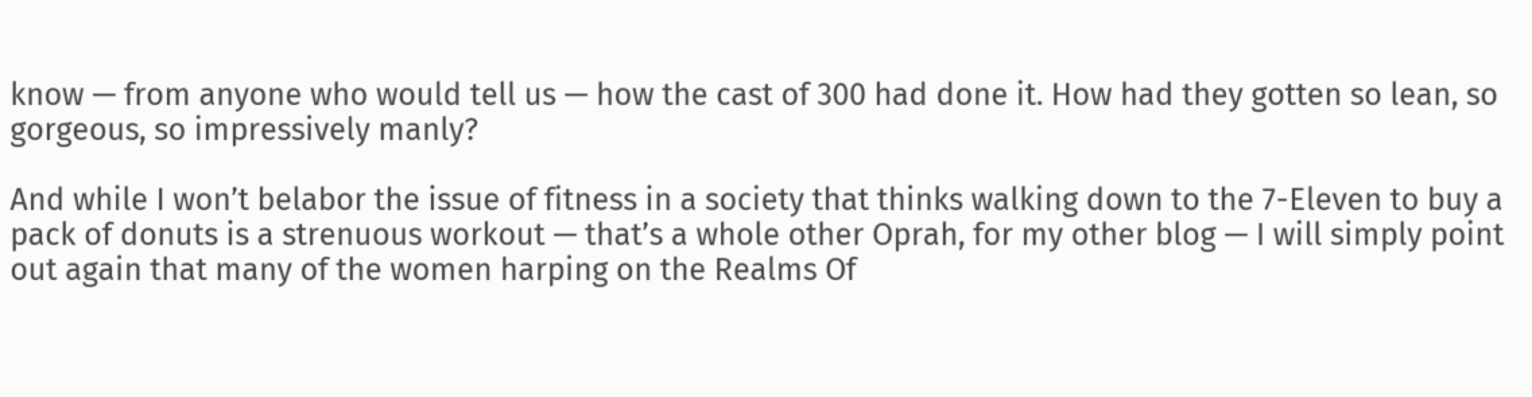know — from anyone who would tell us — how the cast of 300 had done it. How had they gotten so lean, so gorgeous, so impressively manly?

And while I won’t belabor the issue of fitness in a society that thinks walking down to the 7-Eleven to buy a pack of donuts is a strenuous workout — that’s a whole other Oprah, for my other blog — I will simply point out again that many of the women harping on the Realms Of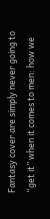Fantasy cover are simply never going to “get it” when it comes to men: how we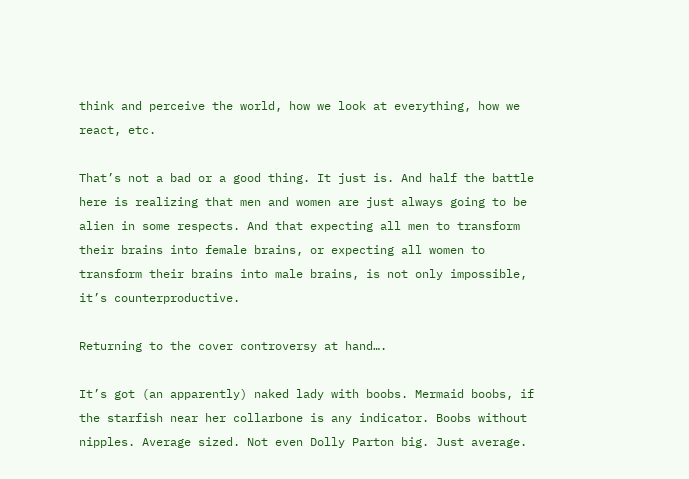think and perceive the world, how we look at everything, how we react, etc.

That’s not a bad or a good thing. It just is. And half the battle here is realizing that men and women are just always going to be alien in some respects. And that expecting all men to transform their brains into female brains, or expecting all women to transform their brains into male brains, is not only impossible, it’s counterproductive.

Returning to the cover controversy at hand….

It’s got (an apparently) naked lady with boobs. Mermaid boobs, if the starfish near her collarbone is any indicator. Boobs without nipples. Average sized. Not even Dolly Parton big. Just average.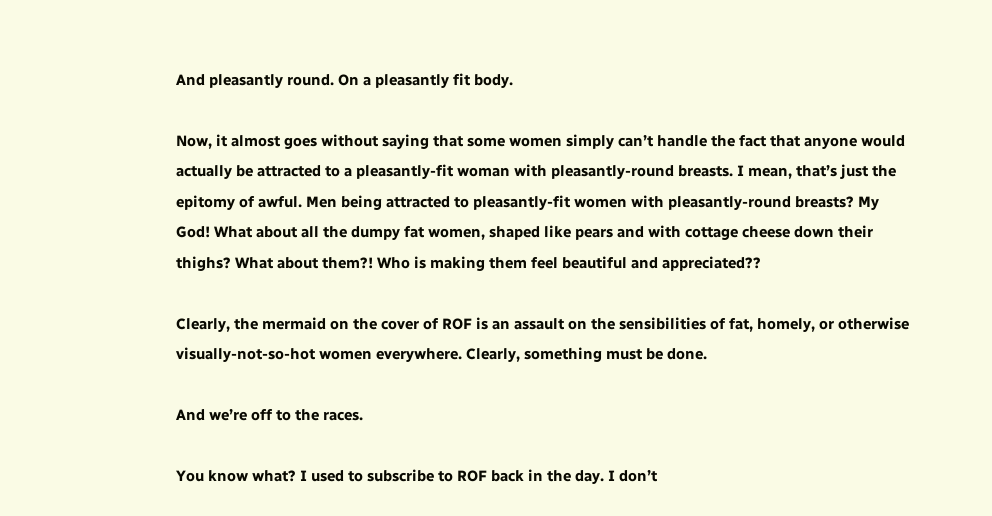And pleasantly round. On a pleasantly fit body.

Now, it almost goes without saying that some women simply can’t handle the fact that anyone would actually be attracted to a pleasantly-fit woman with pleasantly-round breasts. I mean, that’s just the epitomy of awful. Men being attracted to pleasantly-fit women with pleasantly-round breasts? My God! What about all the dumpy fat women, shaped like pears and with cottage cheese down their thighs? What about them?! Who is making them feel beautiful and appreciated??

Clearly, the mermaid on the cover of ROF is an assault on the sensibilities of fat, homely, or otherwise visually-not-so-hot women everywhere. Clearly, something must be done.

And we’re off to the races.

You know what? I used to subscribe to ROF back in the day. I don’t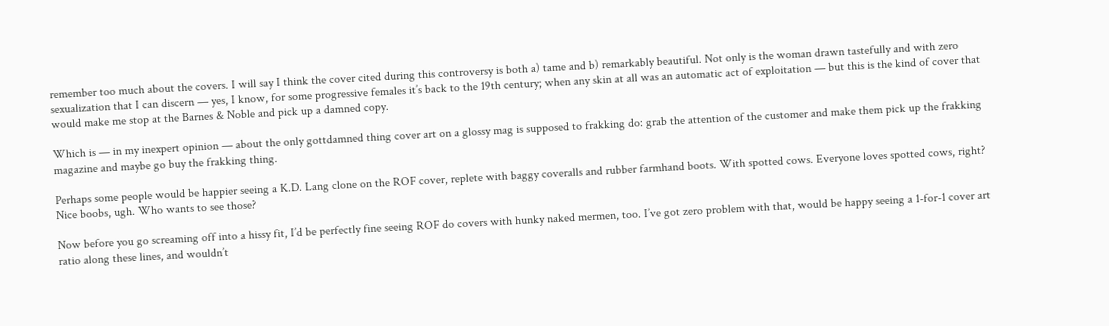remember too much about the covers. I will say I think the cover cited during this controversy is both a) tame and b) remarkably beautiful. Not only is the woman drawn tastefully and with zero sexualization that I can discern — yes, I know, for some progressive females it’s back to the 19th century; when any skin at all was an automatic act of exploitation — but this is the kind of cover that would make me stop at the Barnes & Noble and pick up a damned copy.

Which is — in my inexpert opinion — about the only gottdamned thing cover art on a glossy mag is supposed to frakking do: grab the attention of the customer and make them pick up the frakking magazine and maybe go buy the frakking thing.

Perhaps some people would be happier seeing a K.D. Lang clone on the ROF cover, replete with baggy coveralls and rubber farmhand boots. With spotted cows. Everyone loves spotted cows, right? Nice boobs, ugh. Who wants to see those?

Now before you go screaming off into a hissy fit, I’d be perfectly fine seeing ROF do covers with hunky naked mermen, too. I’ve got zero problem with that, would be happy seeing a 1-for-1 cover art ratio along these lines, and wouldn’t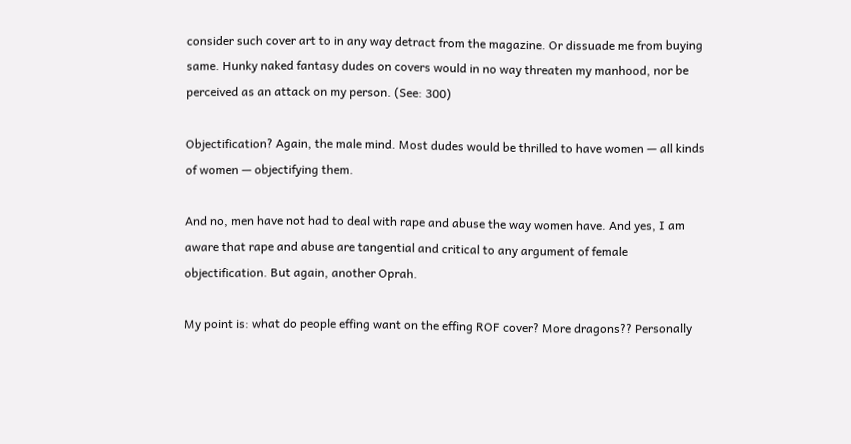consider such cover art to in any way detract from the magazine. Or dissuade me from buying same. Hunky naked fantasy dudes on covers would in no way threaten my manhood, nor be perceived as an attack on my person. (See: 300)

Objectification? Again, the male mind. Most dudes would be thrilled to have women — all kinds of women — objectifying them.

And no, men have not had to deal with rape and abuse the way women have. And yes, I am aware that rape and abuse are tangential and critical to any argument of female objectification. But again, another Oprah.

My point is: what do people effing want on the effing ROF cover? More dragons?? Personally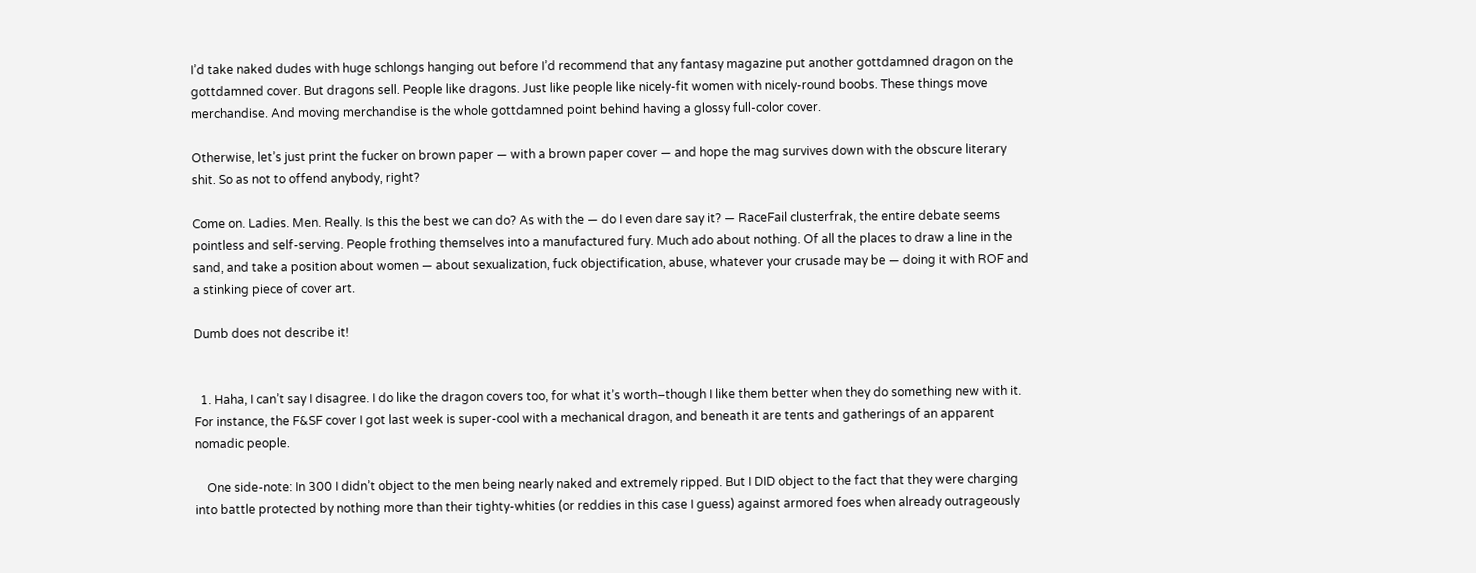I’d take naked dudes with huge schlongs hanging out before I’d recommend that any fantasy magazine put another gottdamned dragon on the gottdamned cover. But dragons sell. People like dragons. Just like people like nicely-fit women with nicely-round boobs. These things move merchandise. And moving merchandise is the whole gottdamned point behind having a glossy full-color cover.

Otherwise, let’s just print the fucker on brown paper — with a brown paper cover — and hope the mag survives down with the obscure literary shit. So as not to offend anybody, right?

Come on. Ladies. Men. Really. Is this the best we can do? As with the — do I even dare say it? — RaceFail clusterfrak, the entire debate seems pointless and self-serving. People frothing themselves into a manufactured fury. Much ado about nothing. Of all the places to draw a line in the sand, and take a position about women — about sexualization, fuck objectification, abuse, whatever your crusade may be — doing it with ROF and a stinking piece of cover art.

Dumb does not describe it!


  1. Haha, I can’t say I disagree. I do like the dragon covers too, for what it’s worth–though I like them better when they do something new with it. For instance, the F&SF cover I got last week is super-cool with a mechanical dragon, and beneath it are tents and gatherings of an apparent nomadic people.

    One side-note: In 300 I didn’t object to the men being nearly naked and extremely ripped. But I DID object to the fact that they were charging into battle protected by nothing more than their tighty-whities (or reddies in this case I guess) against armored foes when already outrageously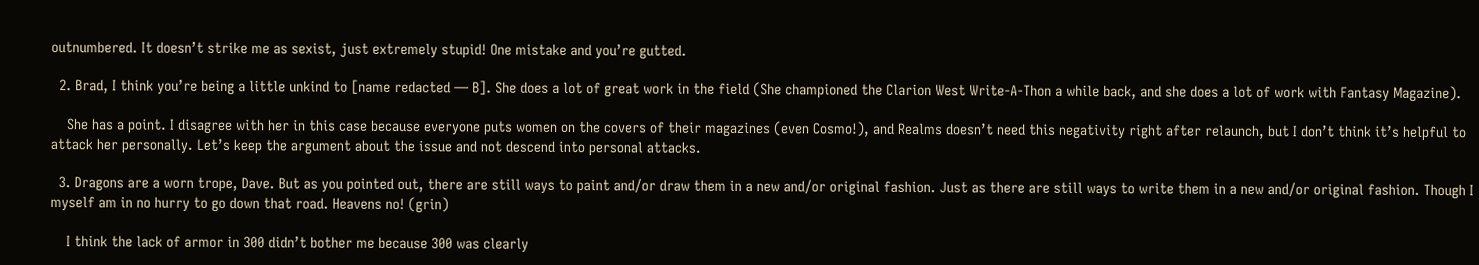outnumbered. It doesn’t strike me as sexist, just extremely stupid! One mistake and you’re gutted.

  2. Brad, I think you’re being a little unkind to [name redacted — B]. She does a lot of great work in the field (She championed the Clarion West Write-A-Thon a while back, and she does a lot of work with Fantasy Magazine).

    She has a point. I disagree with her in this case because everyone puts women on the covers of their magazines (even Cosmo!), and Realms doesn’t need this negativity right after relaunch, but I don’t think it’s helpful to attack her personally. Let’s keep the argument about the issue and not descend into personal attacks.

  3. Dragons are a worn trope, Dave. But as you pointed out, there are still ways to paint and/or draw them in a new and/or original fashion. Just as there are still ways to write them in a new and/or original fashion. Though I myself am in no hurry to go down that road. Heavens no! (grin)

    I think the lack of armor in 300 didn’t bother me because 300 was clearly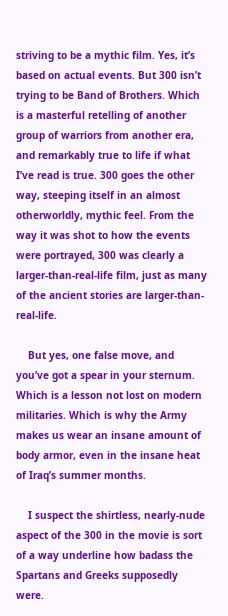striving to be a mythic film. Yes, it’s based on actual events. But 300 isn’t trying to be Band of Brothers. Which is a masterful retelling of another group of warriors from another era, and remarkably true to life if what I’ve read is true. 300 goes the other way, steeping itself in an almost otherworldly, mythic feel. From the way it was shot to how the events were portrayed, 300 was clearly a larger-than-real-life film, just as many of the ancient stories are larger-than-real-life.

    But yes, one false move, and you’ve got a spear in your sternum. Which is a lesson not lost on modern militaries. Which is why the Army makes us wear an insane amount of body armor, even in the insane heat of Iraq’s summer months.

    I suspect the shirtless, nearly-nude aspect of the 300 in the movie is sort of a way underline how badass the Spartans and Greeks supposedly were.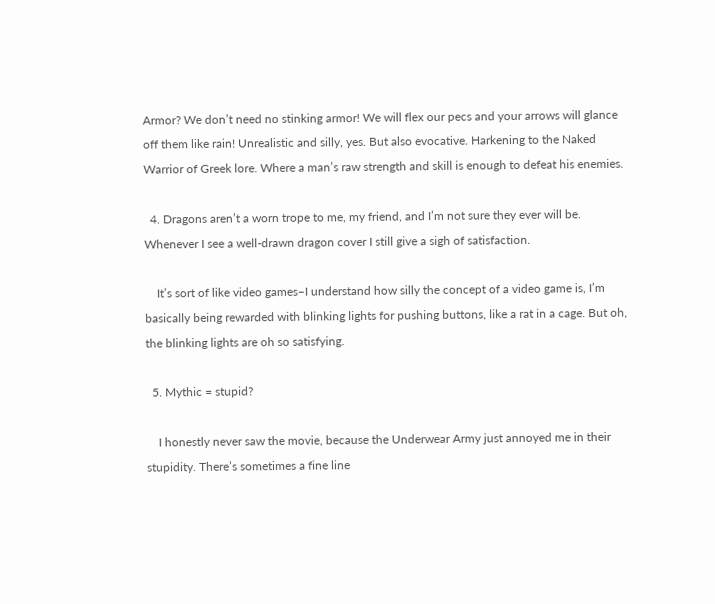Armor? We don’t need no stinking armor! We will flex our pecs and your arrows will glance off them like rain! Unrealistic and silly, yes. But also evocative. Harkening to the Naked Warrior of Greek lore. Where a man’s raw strength and skill is enough to defeat his enemies.

  4. Dragons aren’t a worn trope to me, my friend, and I’m not sure they ever will be. Whenever I see a well-drawn dragon cover I still give a sigh of satisfaction.

    It’s sort of like video games–I understand how silly the concept of a video game is, I’m basically being rewarded with blinking lights for pushing buttons, like a rat in a cage. But oh, the blinking lights are oh so satisfying.

  5. Mythic = stupid?

    I honestly never saw the movie, because the Underwear Army just annoyed me in their stupidity. There’s sometimes a fine line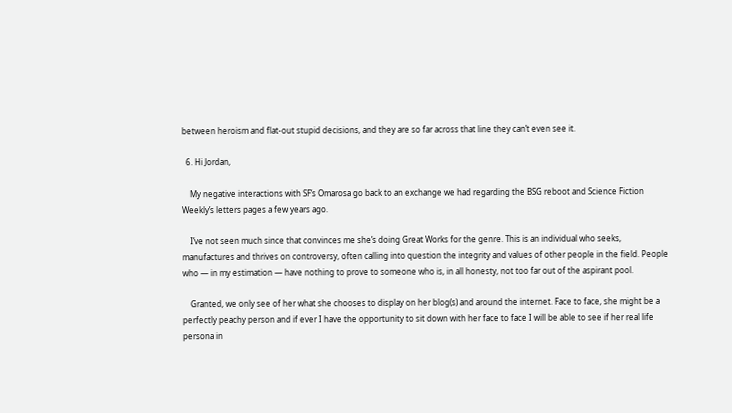between heroism and flat-out stupid decisions, and they are so far across that line they can’t even see it.

  6. Hi Jordan,

    My negative interactions with SF’s Omarosa go back to an exchange we had regarding the BSG reboot and Science Fiction Weekly’s letters pages a few years ago.

    I’ve not seen much since that convinces me she’s doing Great Works for the genre. This is an individual who seeks, manufactures and thrives on controversy, often calling into question the integrity and values of other people in the field. People who — in my estimation — have nothing to prove to someone who is, in all honesty, not too far out of the aspirant pool.

    Granted, we only see of her what she chooses to display on her blog(s) and around the internet. Face to face, she might be a perfectly peachy person and if ever I have the opportunity to sit down with her face to face I will be able to see if her real life persona in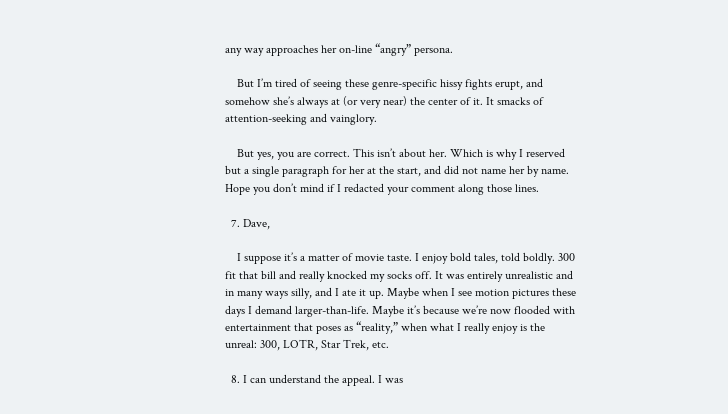any way approaches her on-line “angry” persona.

    But I’m tired of seeing these genre-specific hissy fights erupt, and somehow she’s always at (or very near) the center of it. It smacks of attention-seeking and vainglory.

    But yes, you are correct. This isn’t about her. Which is why I reserved but a single paragraph for her at the start, and did not name her by name. Hope you don’t mind if I redacted your comment along those lines.

  7. Dave,

    I suppose it’s a matter of movie taste. I enjoy bold tales, told boldly. 300 fit that bill and really knocked my socks off. It was entirely unrealistic and in many ways silly, and I ate it up. Maybe when I see motion pictures these days I demand larger-than-life. Maybe it’s because we’re now flooded with entertainment that poses as “reality,” when what I really enjoy is the unreal: 300, LOTR, Star Trek, etc.

  8. I can understand the appeal. I was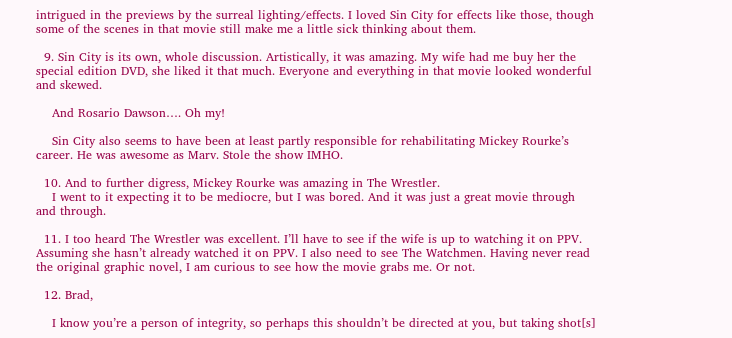intrigued in the previews by the surreal lighting/effects. I loved Sin City for effects like those, though some of the scenes in that movie still make me a little sick thinking about them.

  9. Sin City is its own, whole discussion. Artistically, it was amazing. My wife had me buy her the special edition DVD, she liked it that much. Everyone and everything in that movie looked wonderful and skewed.

    And Rosario Dawson…. Oh my!

    Sin City also seems to have been at least partly responsible for rehabilitating Mickey Rourke’s career. He was awesome as Marv. Stole the show IMHO.

  10. And to further digress, Mickey Rourke was amazing in The Wrestler.
    I went to it expecting it to be mediocre, but I was bored. And it was just a great movie through and through.

  11. I too heard The Wrestler was excellent. I’ll have to see if the wife is up to watching it on PPV. Assuming she hasn’t already watched it on PPV. I also need to see The Watchmen. Having never read the original graphic novel, I am curious to see how the movie grabs me. Or not.

  12. Brad,

    I know you’re a person of integrity, so perhaps this shouldn’t be directed at you, but taking shot[s]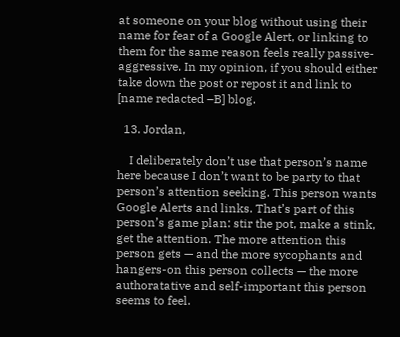at someone on your blog without using their name for fear of a Google Alert, or linking to them for the same reason feels really passive-aggressive. In my opinion, if you should either take down the post or repost it and link to [name redacted –B] blog.

  13. Jordan,

    I deliberately don’t use that person’s name here because I don’t want to be party to that person’s attention seeking. This person wants Google Alerts and links. That’s part of this person’s game plan: stir the pot, make a stink, get the attention. The more attention this person gets — and the more sycophants and hangers-on this person collects — the more authoratative and self-important this person seems to feel.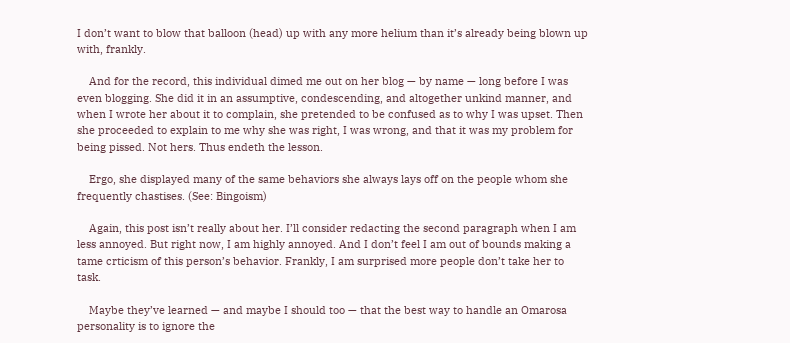I don’t want to blow that balloon (head) up with any more helium than it’s already being blown up with, frankly.

    And for the record, this individual dimed me out on her blog — by name — long before I was even blogging. She did it in an assumptive, condescending, and altogether unkind manner, and when I wrote her about it to complain, she pretended to be confused as to why I was upset. Then she proceeded to explain to me why she was right, I was wrong, and that it was my problem for being pissed. Not hers. Thus endeth the lesson.

    Ergo, she displayed many of the same behaviors she always lays off on the people whom she frequently chastises. (See: Bingoism)

    Again, this post isn’t really about her. I’ll consider redacting the second paragraph when I am less annoyed. But right now, I am highly annoyed. And I don’t feel I am out of bounds making a tame crticism of this person’s behavior. Frankly, I am surprised more people don’t take her to task.

    Maybe they’ve learned — and maybe I should too — that the best way to handle an Omarosa personality is to ignore the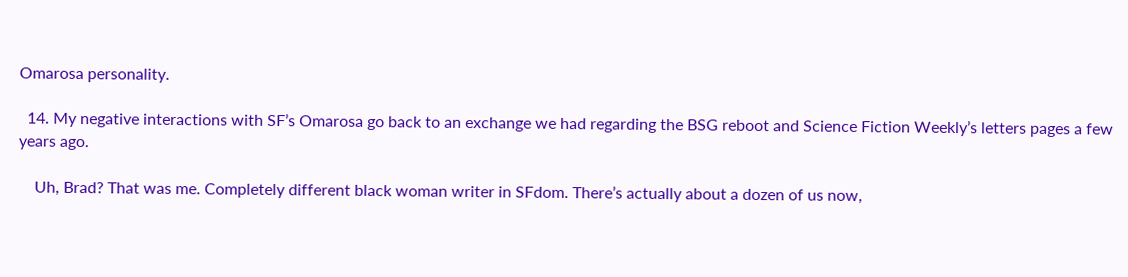Omarosa personality.

  14. My negative interactions with SF’s Omarosa go back to an exchange we had regarding the BSG reboot and Science Fiction Weekly’s letters pages a few years ago.

    Uh, Brad? That was me. Completely different black woman writer in SFdom. There’s actually about a dozen of us now,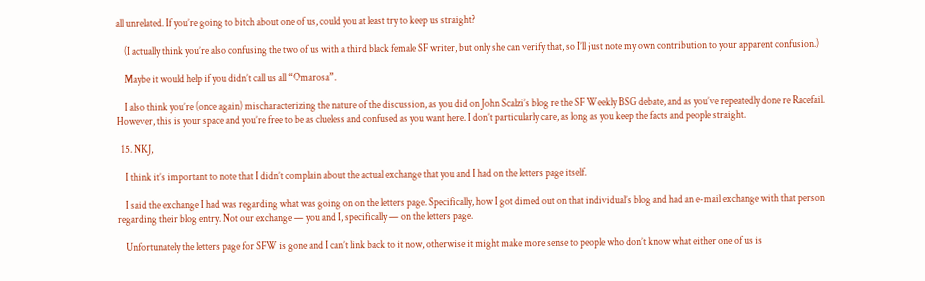all unrelated. If you’re going to bitch about one of us, could you at least try to keep us straight?

    (I actually think you’re also confusing the two of us with a third black female SF writer, but only she can verify that, so I’ll just note my own contribution to your apparent confusion.)

    Maybe it would help if you didn’t call us all “Omarosa”.

    I also think you’re (once again) mischaracterizing the nature of the discussion, as you did on John Scalzi’s blog re the SF Weekly BSG debate, and as you’ve repeatedly done re Racefail. However, this is your space and you’re free to be as clueless and confused as you want here. I don’t particularly care, as long as you keep the facts and people straight.

  15. NKJ,

    I think it’s important to note that I didn’t complain about the actual exchange that you and I had on the letters page itself.

    I said the exchange I had was regarding what was going on on the letters page. Specifically, how I got dimed out on that individual’s blog and had an e-mail exchange with that person regarding their blog entry. Not our exchange — you and I, specifically — on the letters page.

    Unfortunately the letters page for SFW is gone and I can’t link back to it now, otherwise it might make more sense to people who don’t know what either one of us is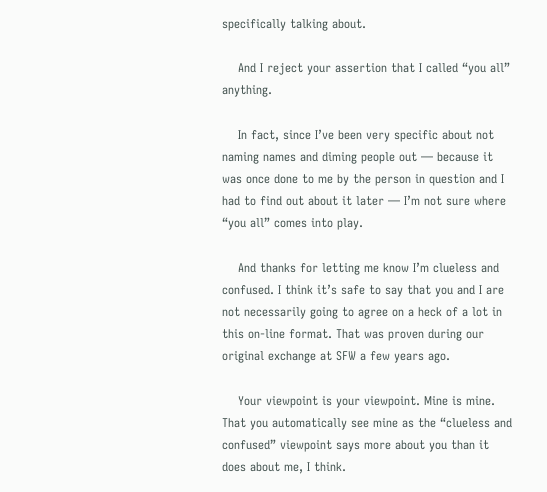specifically talking about.

    And I reject your assertion that I called “you all” anything.

    In fact, since I’ve been very specific about not naming names and diming people out — because it was once done to me by the person in question and I had to find out about it later — I’m not sure where “you all” comes into play.

    And thanks for letting me know I’m clueless and confused. I think it’s safe to say that you and I are not necessarily going to agree on a heck of a lot in this on-line format. That was proven during our original exchange at SFW a few years ago.

    Your viewpoint is your viewpoint. Mine is mine. That you automatically see mine as the “clueless and confused” viewpoint says more about you than it does about me, I think.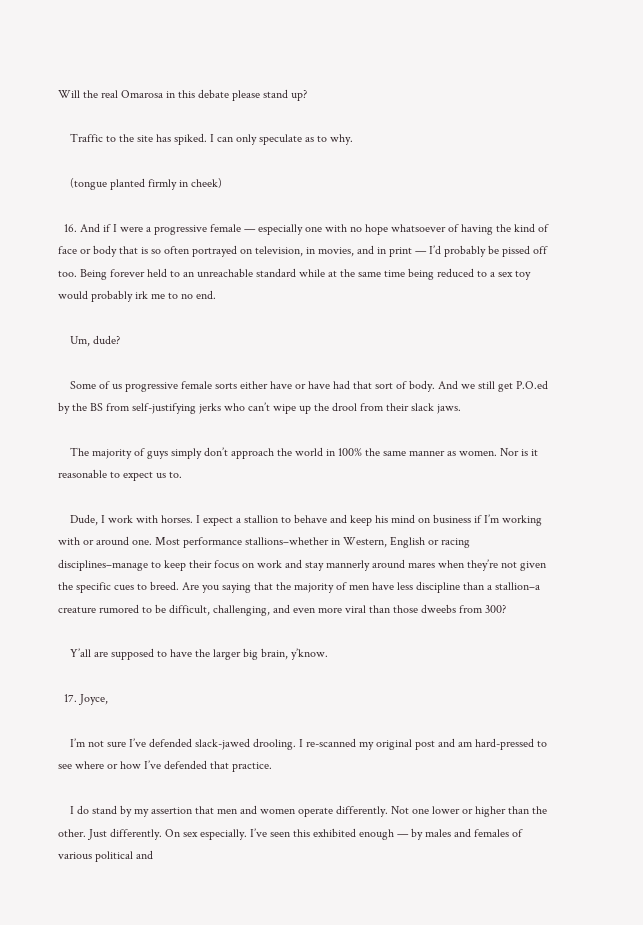Will the real Omarosa in this debate please stand up?

    Traffic to the site has spiked. I can only speculate as to why.

    (tongue planted firmly in cheek)

  16. And if I were a progressive female — especially one with no hope whatsoever of having the kind of face or body that is so often portrayed on television, in movies, and in print — I’d probably be pissed off too. Being forever held to an unreachable standard while at the same time being reduced to a sex toy would probably irk me to no end.

    Um, dude?

    Some of us progressive female sorts either have or have had that sort of body. And we still get P.O.ed by the BS from self-justifying jerks who can’t wipe up the drool from their slack jaws.

    The majority of guys simply don’t approach the world in 100% the same manner as women. Nor is it reasonable to expect us to.

    Dude, I work with horses. I expect a stallion to behave and keep his mind on business if I’m working with or around one. Most performance stallions–whether in Western, English or racing disciplines–manage to keep their focus on work and stay mannerly around mares when they’re not given the specific cues to breed. Are you saying that the majority of men have less discipline than a stallion–a creature rumored to be difficult, challenging, and even more viral than those dweebs from 300?

    Y’all are supposed to have the larger big brain, y’know.

  17. Joyce,

    I’m not sure I’ve defended slack-jawed drooling. I re-scanned my original post and am hard-pressed to see where or how I’ve defended that practice.

    I do stand by my assertion that men and women operate differently. Not one lower or higher than the other. Just differently. On sex especially. I’ve seen this exhibited enough — by males and females of various political and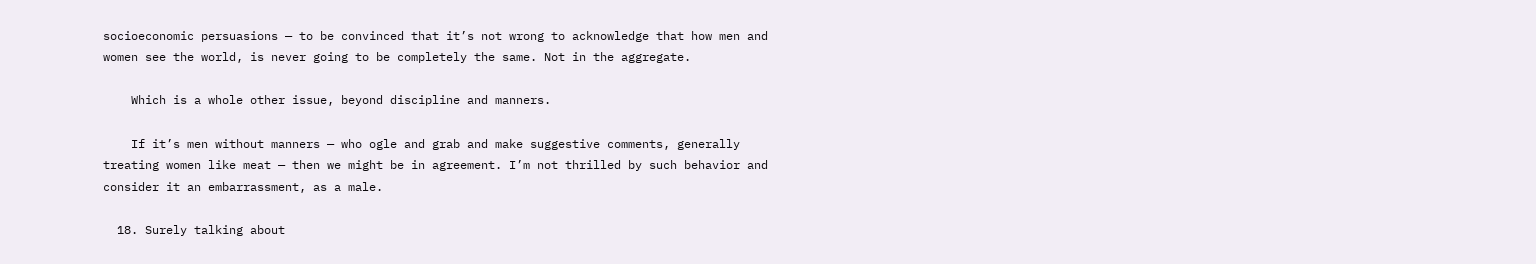socioeconomic persuasions — to be convinced that it’s not wrong to acknowledge that how men and women see the world, is never going to be completely the same. Not in the aggregate.

    Which is a whole other issue, beyond discipline and manners.

    If it’s men without manners — who ogle and grab and make suggestive comments, generally treating women like meat — then we might be in agreement. I’m not thrilled by such behavior and consider it an embarrassment, as a male.

  18. Surely talking about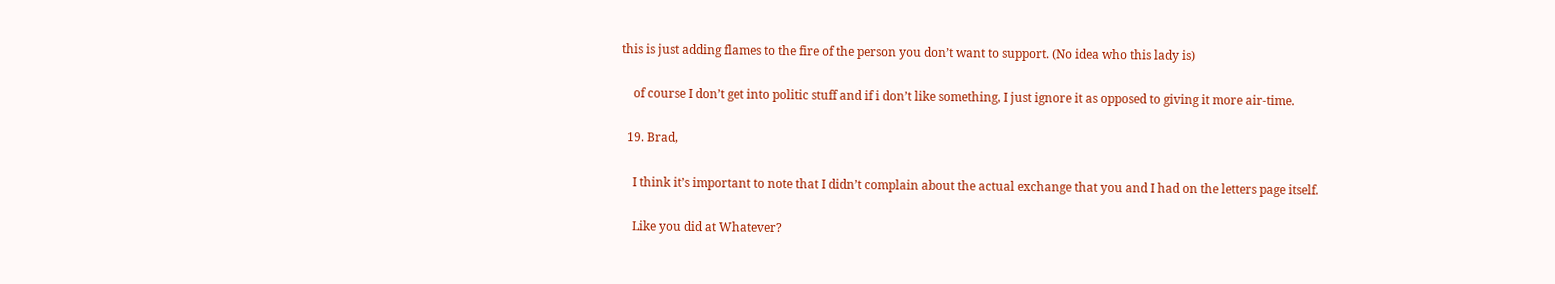this is just adding flames to the fire of the person you don’t want to support. (No idea who this lady is)

    of course I don’t get into politic stuff and if i don’t like something, I just ignore it as opposed to giving it more air-time.

  19. Brad,

    I think it’s important to note that I didn’t complain about the actual exchange that you and I had on the letters page itself.

    Like you did at Whatever?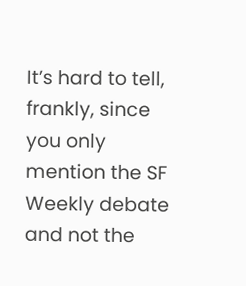It’s hard to tell, frankly, since you only mention the SF Weekly debate and not the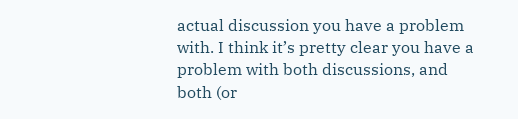actual discussion you have a problem with. I think it’s pretty clear you have a problem with both discussions, and both (or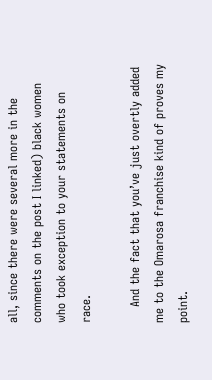all, since there were several more in the comments on the post I linked) black women who took exception to your statements on race.

    And the fact that you’ve just overtly added me to the Omarosa franchise kind of proves my point.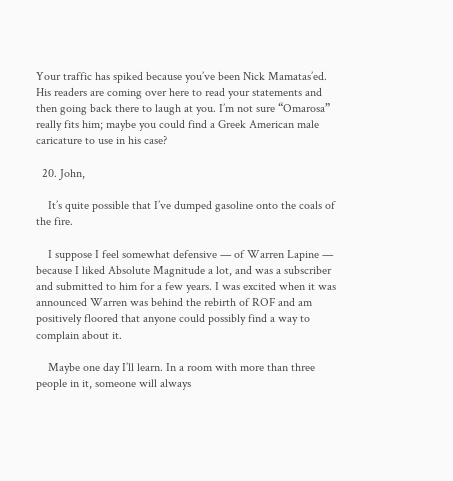Your traffic has spiked because you’ve been Nick Mamatas’ed. His readers are coming over here to read your statements and then going back there to laugh at you. I’m not sure “Omarosa” really fits him; maybe you could find a Greek American male caricature to use in his case?

  20. John,

    It’s quite possible that I’ve dumped gasoline onto the coals of the fire.

    I suppose I feel somewhat defensive — of Warren Lapine — because I liked Absolute Magnitude a lot, and was a subscriber and submitted to him for a few years. I was excited when it was announced Warren was behind the rebirth of ROF and am positively floored that anyone could possibly find a way to complain about it.

    Maybe one day I’ll learn. In a room with more than three people in it, someone will always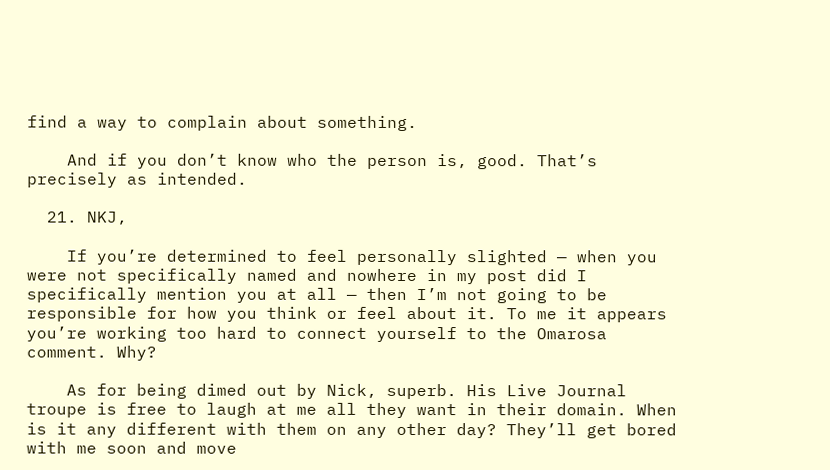find a way to complain about something.

    And if you don’t know who the person is, good. That’s precisely as intended.

  21. NKJ,

    If you’re determined to feel personally slighted — when you were not specifically named and nowhere in my post did I specifically mention you at all — then I’m not going to be responsible for how you think or feel about it. To me it appears you’re working too hard to connect yourself to the Omarosa comment. Why?

    As for being dimed out by Nick, superb. His Live Journal troupe is free to laugh at me all they want in their domain. When is it any different with them on any other day? They’ll get bored with me soon and move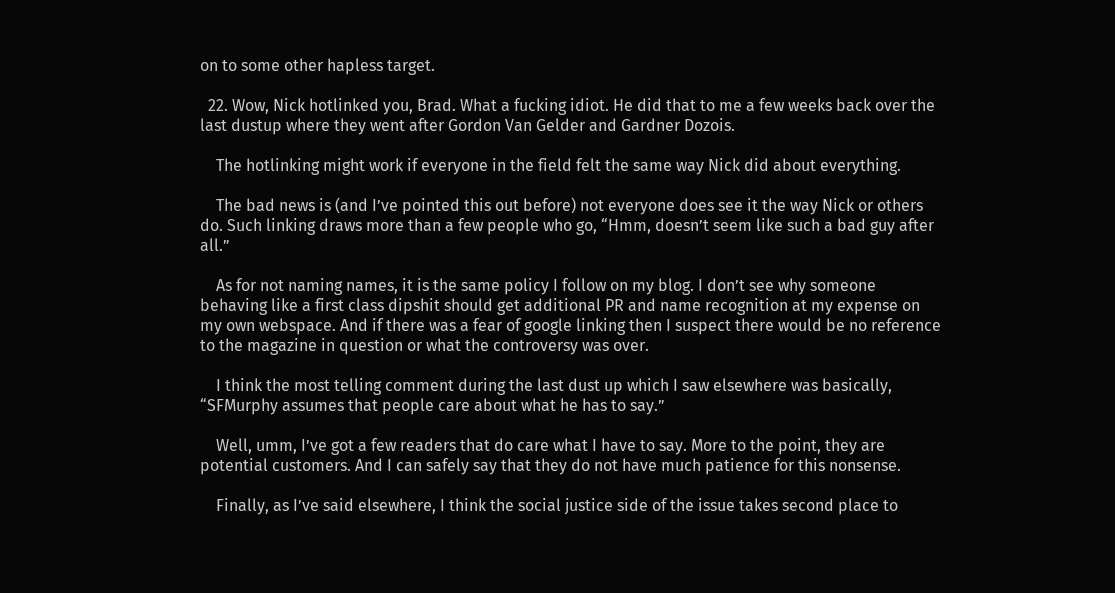on to some other hapless target.

  22. Wow, Nick hotlinked you, Brad. What a fucking idiot. He did that to me a few weeks back over the last dustup where they went after Gordon Van Gelder and Gardner Dozois.

    The hotlinking might work if everyone in the field felt the same way Nick did about everything.

    The bad news is (and I’ve pointed this out before) not everyone does see it the way Nick or others do. Such linking draws more than a few people who go, “Hmm, doesn’t seem like such a bad guy after all.”

    As for not naming names, it is the same policy I follow on my blog. I don’t see why someone behaving like a first class dipshit should get additional PR and name recognition at my expense on my own webspace. And if there was a fear of google linking then I suspect there would be no reference to the magazine in question or what the controversy was over.

    I think the most telling comment during the last dust up which I saw elsewhere was basically, “SFMurphy assumes that people care about what he has to say.”

    Well, umm, I’ve got a few readers that do care what I have to say. More to the point, they are potential customers. And I can safely say that they do not have much patience for this nonsense.

    Finally, as I’ve said elsewhere, I think the social justice side of the issue takes second place to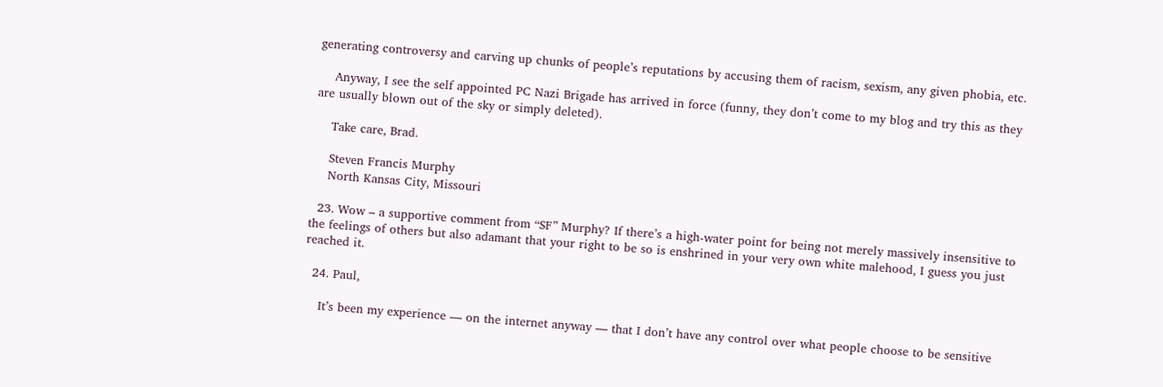generating controversy and carving up chunks of people’s reputations by accusing them of racism, sexism, any given phobia, etc.

    Anyway, I see the self appointed PC Nazi Brigade has arrived in force (funny, they don’t come to my blog and try this as they are usually blown out of the sky or simply deleted).

    Take care, Brad.

    Steven Francis Murphy
    North Kansas City, Missouri

  23. Wow – a supportive comment from “SF” Murphy? If there’s a high-water point for being not merely massively insensitive to the feelings of others but also adamant that your right to be so is enshrined in your very own white malehood, I guess you just reached it.

  24. Paul,

    It’s been my experience — on the internet anyway — that I don’t have any control over what people choose to be sensitive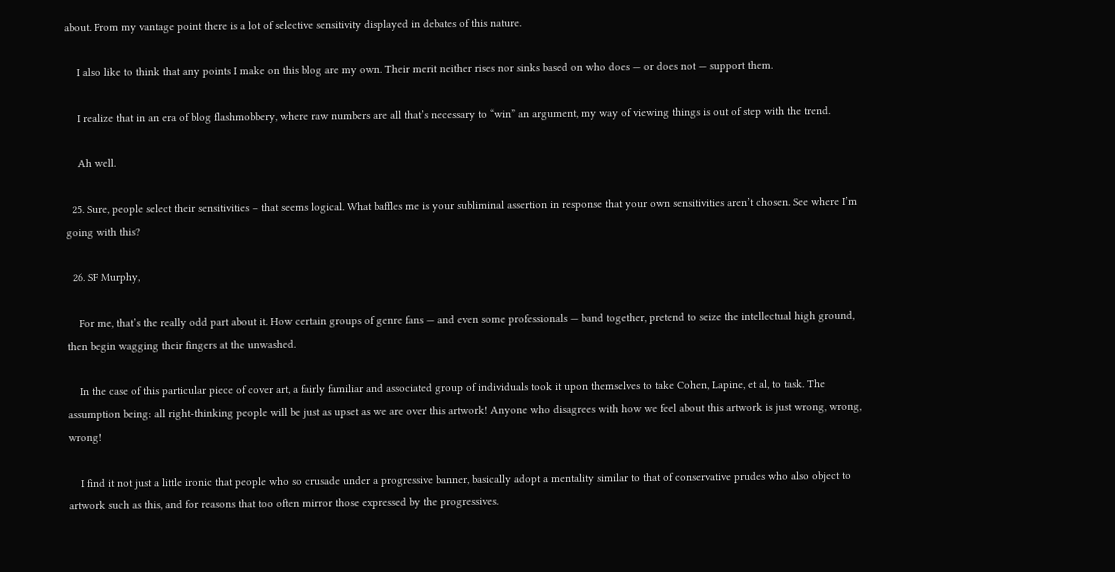about. From my vantage point there is a lot of selective sensitivity displayed in debates of this nature.

    I also like to think that any points I make on this blog are my own. Their merit neither rises nor sinks based on who does — or does not — support them.

    I realize that in an era of blog flashmobbery, where raw numbers are all that’s necessary to “win” an argument, my way of viewing things is out of step with the trend.

    Ah well.

  25. Sure, people select their sensitivities – that seems logical. What baffles me is your subliminal assertion in response that your own sensitivities aren’t chosen. See where I’m going with this?

  26. SF Murphy,

    For me, that’s the really odd part about it. How certain groups of genre fans — and even some professionals — band together, pretend to seize the intellectual high ground, then begin wagging their fingers at the unwashed.

    In the case of this particular piece of cover art, a fairly familiar and associated group of individuals took it upon themselves to take Cohen, Lapine, et al, to task. The assumption being: all right-thinking people will be just as upset as we are over this artwork! Anyone who disagrees with how we feel about this artwork is just wrong, wrong, wrong!

    I find it not just a little ironic that people who so crusade under a progressive banner, basically adopt a mentality similar to that of conservative prudes who also object to artwork such as this, and for reasons that too often mirror those expressed by the progressives.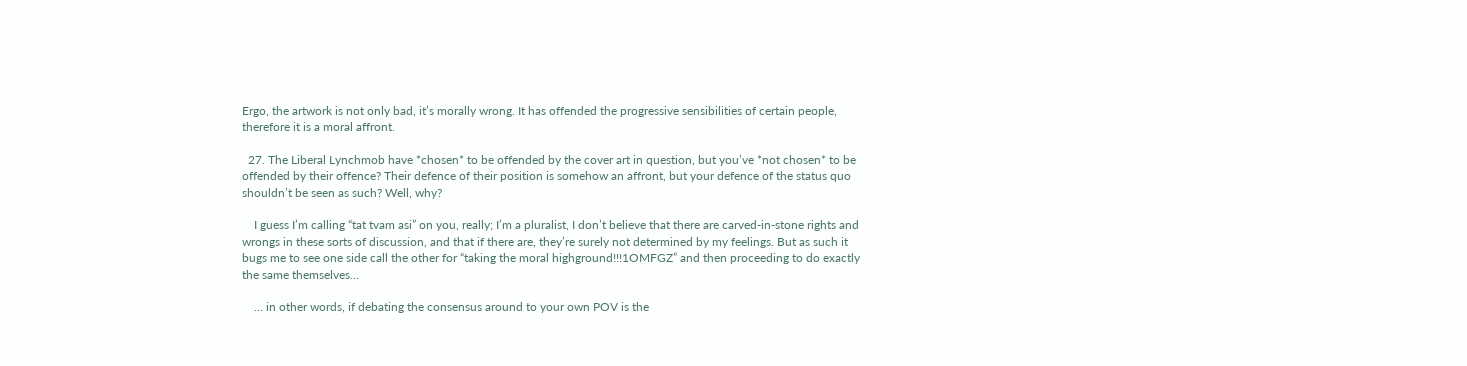Ergo, the artwork is not only bad, it’s morally wrong. It has offended the progressive sensibilities of certain people, therefore it is a moral affront.

  27. The Liberal Lynchmob have *chosen* to be offended by the cover art in question, but you’ve *not chosen* to be offended by their offence? Their defence of their position is somehow an affront, but your defence of the status quo shouldn’t be seen as such? Well, why?

    I guess I’m calling “tat tvam asi” on you, really; I’m a pluralist, I don’t believe that there are carved-in-stone rights and wrongs in these sorts of discussion, and that if there are, they’re surely not determined by my feelings. But as such it bugs me to see one side call the other for “taking the moral highground!!!1OMFGZ” and then proceeding to do exactly the same themselves…

    … in other words, if debating the consensus around to your own POV is the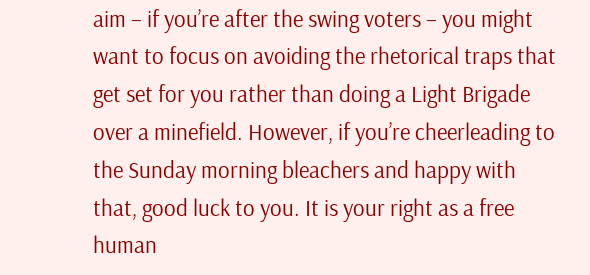aim – if you’re after the swing voters – you might want to focus on avoiding the rhetorical traps that get set for you rather than doing a Light Brigade over a minefield. However, if you’re cheerleading to the Sunday morning bleachers and happy with that, good luck to you. It is your right as a free human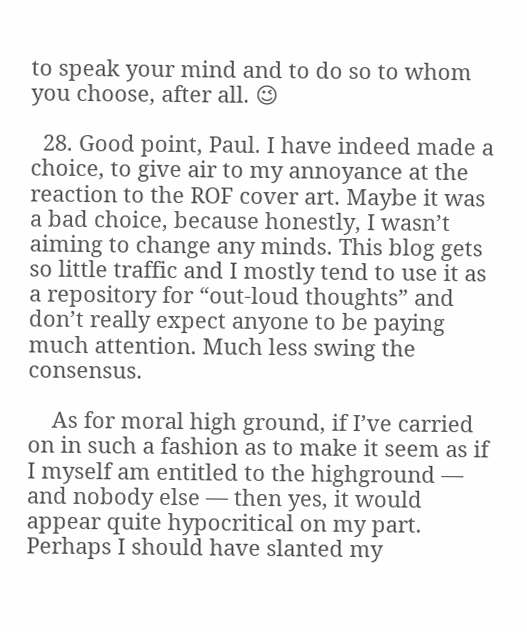to speak your mind and to do so to whom you choose, after all. 😉

  28. Good point, Paul. I have indeed made a choice, to give air to my annoyance at the reaction to the ROF cover art. Maybe it was a bad choice, because honestly, I wasn’t aiming to change any minds. This blog gets so little traffic and I mostly tend to use it as a repository for “out-loud thoughts” and don’t really expect anyone to be paying much attention. Much less swing the consensus.

    As for moral high ground, if I’ve carried on in such a fashion as to make it seem as if I myself am entitled to the highground — and nobody else — then yes, it would appear quite hypocritical on my part. Perhaps I should have slanted my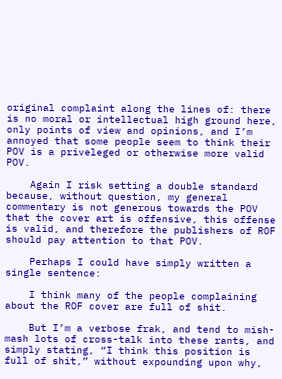original complaint along the lines of: there is no moral or intellectual high ground here, only points of view and opinions, and I’m annoyed that some people seem to think their POV is a priveleged or otherwise more valid POV.

    Again I risk setting a double standard because, without question, my general commentary is not generous towards the POV that the cover art is offensive, this offense is valid, and therefore the publishers of ROF should pay attention to that POV.

    Perhaps I could have simply written a single sentence:

    I think many of the people complaining about the ROF cover are full of shit.

    But I’m a verbose frak, and tend to mish-mash lots of cross-talk into these rants, and simply stating, “I think this position is full of shit,” without expounding upon why,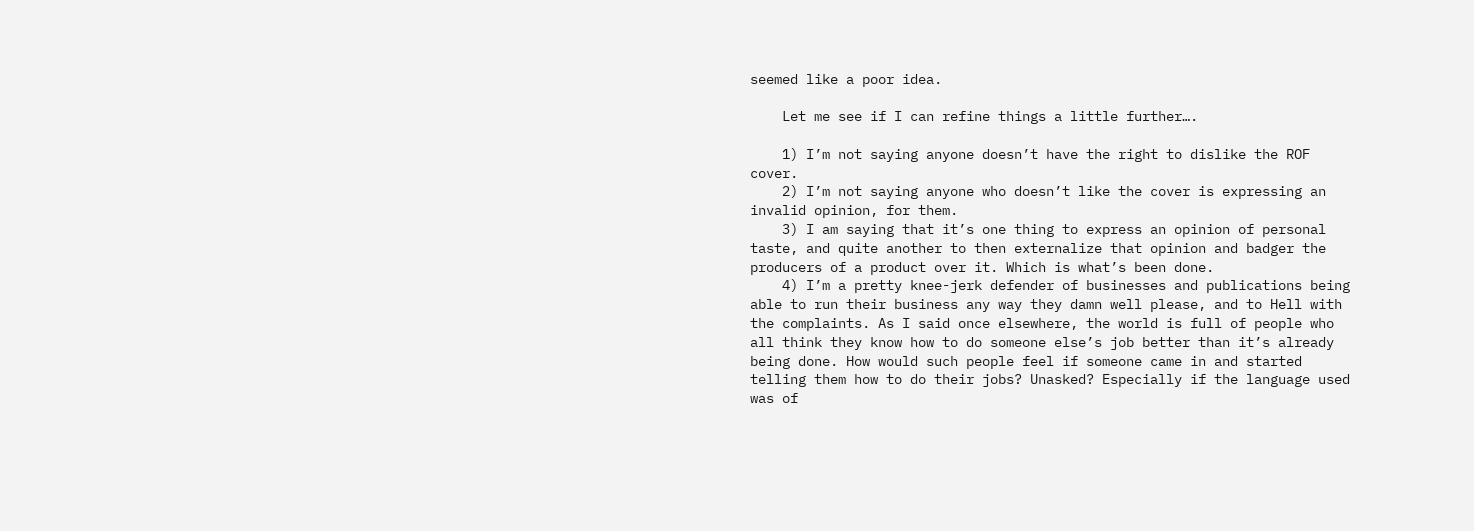seemed like a poor idea.

    Let me see if I can refine things a little further….

    1) I’m not saying anyone doesn’t have the right to dislike the ROF cover.
    2) I’m not saying anyone who doesn’t like the cover is expressing an invalid opinion, for them.
    3) I am saying that it’s one thing to express an opinion of personal taste, and quite another to then externalize that opinion and badger the producers of a product over it. Which is what’s been done.
    4) I’m a pretty knee-jerk defender of businesses and publications being able to run their business any way they damn well please, and to Hell with the complaints. As I said once elsewhere, the world is full of people who all think they know how to do someone else’s job better than it’s already being done. How would such people feel if someone came in and started telling them how to do their jobs? Unasked? Especially if the language used was of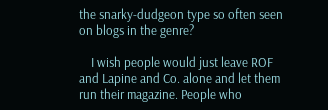the snarky-dudgeon type so often seen on blogs in the genre?

    I wish people would just leave ROF and Lapine and Co. alone and let them run their magazine. People who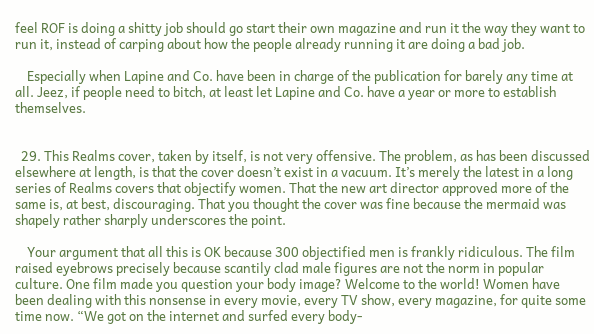feel ROF is doing a shitty job should go start their own magazine and run it the way they want to run it, instead of carping about how the people already running it are doing a bad job.

    Especially when Lapine and Co. have been in charge of the publication for barely any time at all. Jeez, if people need to bitch, at least let Lapine and Co. have a year or more to establish themselves.


  29. This Realms cover, taken by itself, is not very offensive. The problem, as has been discussed elsewhere at length, is that the cover doesn’t exist in a vacuum. It’s merely the latest in a long series of Realms covers that objectify women. That the new art director approved more of the same is, at best, discouraging. That you thought the cover was fine because the mermaid was shapely rather sharply underscores the point.

    Your argument that all this is OK because 300 objectified men is frankly ridiculous. The film raised eyebrows precisely because scantily clad male figures are not the norm in popular culture. One film made you question your body image? Welcome to the world! Women have been dealing with this nonsense in every movie, every TV show, every magazine, for quite some time now. “We got on the internet and surfed every body-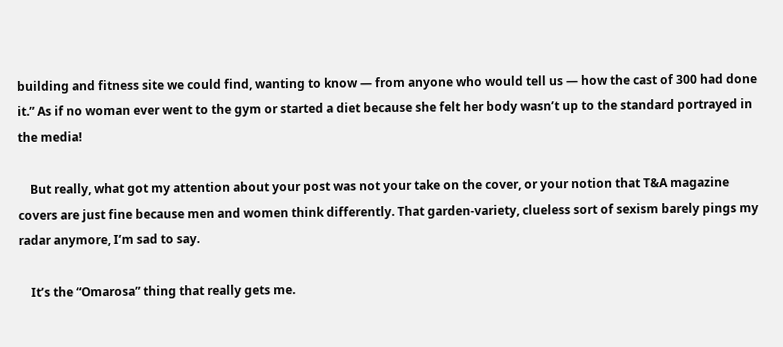building and fitness site we could find, wanting to know — from anyone who would tell us — how the cast of 300 had done it.” As if no woman ever went to the gym or started a diet because she felt her body wasn’t up to the standard portrayed in the media!

    But really, what got my attention about your post was not your take on the cover, or your notion that T&A magazine covers are just fine because men and women think differently. That garden-variety, clueless sort of sexism barely pings my radar anymore, I’m sad to say.

    It’s the “Omarosa” thing that really gets me.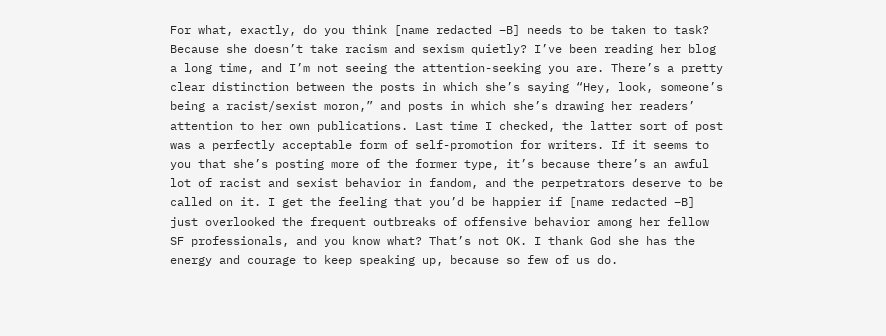For what, exactly, do you think [name redacted –B] needs to be taken to task? Because she doesn’t take racism and sexism quietly? I’ve been reading her blog a long time, and I’m not seeing the attention-seeking you are. There’s a pretty clear distinction between the posts in which she’s saying “Hey, look, someone’s being a racist/sexist moron,” and posts in which she’s drawing her readers’ attention to her own publications. Last time I checked, the latter sort of post was a perfectly acceptable form of self-promotion for writers. If it seems to you that she’s posting more of the former type, it’s because there’s an awful lot of racist and sexist behavior in fandom, and the perpetrators deserve to be called on it. I get the feeling that you’d be happier if [name redacted –B] just overlooked the frequent outbreaks of offensive behavior among her fellow SF professionals, and you know what? That’s not OK. I thank God she has the energy and courage to keep speaking up, because so few of us do.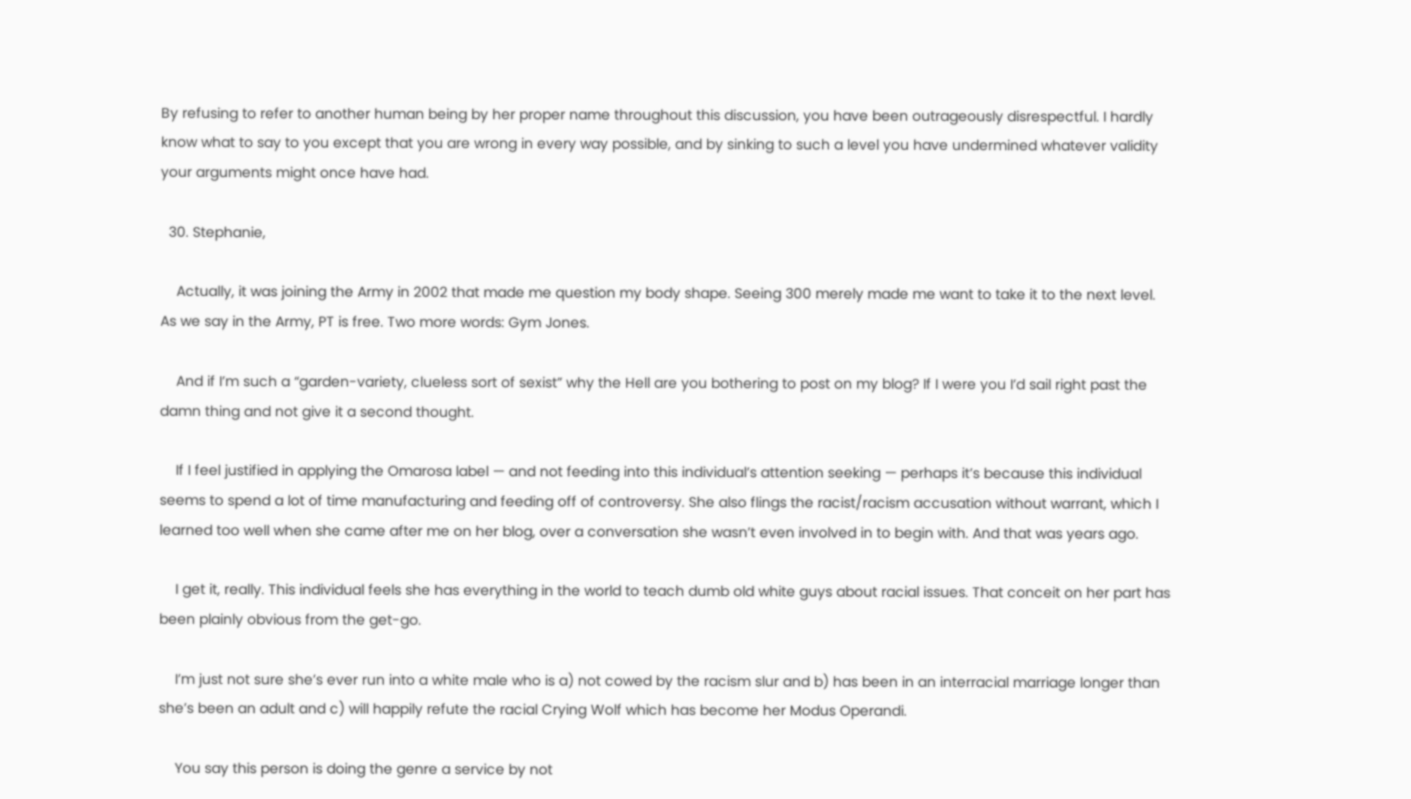By refusing to refer to another human being by her proper name throughout this discussion, you have been outrageously disrespectful. I hardly know what to say to you except that you are wrong in every way possible, and by sinking to such a level you have undermined whatever validity your arguments might once have had.

  30. Stephanie,

    Actually, it was joining the Army in 2002 that made me question my body shape. Seeing 300 merely made me want to take it to the next level. As we say in the Army, PT is free. Two more words: Gym Jones.

    And if I’m such a “garden-variety, clueless sort of sexist” why the Hell are you bothering to post on my blog? If I were you I’d sail right past the damn thing and not give it a second thought.

    If I feel justified in applying the Omarosa label — and not feeding into this individual’s attention seeking — perhaps it’s because this individual seems to spend a lot of time manufacturing and feeding off of controversy. She also flings the racist/racism accusation without warrant, which I learned too well when she came after me on her blog, over a conversation she wasn’t even involved in to begin with. And that was years ago.

    I get it, really. This individual feels she has everything in the world to teach dumb old white guys about racial issues. That conceit on her part has been plainly obvious from the get-go.

    I’m just not sure she’s ever run into a white male who is a) not cowed by the racism slur and b) has been in an interracial marriage longer than she’s been an adult and c) will happily refute the racial Crying Wolf which has become her Modus Operandi.

    You say this person is doing the genre a service by not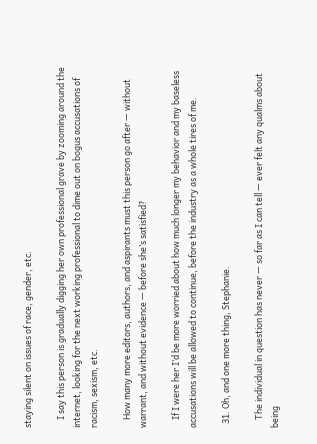staying silent on issues of race, gender, etc.

    I say this person is gradually digging her own professional grave by zooming around the internet, looking for the next working professional to dime out on bogus accusations of racism, sexism, etc.

    How many more editors, authors, and aspirants must this person go after — without warrant, and without evidence — before she’s satisfied?

    If I were her I’d be more worried about how much longer my behavior and my baseless accusations will be allowed to continue, before the industry as a whole tires of me.

  31. Oh, and one more thing, Stephanie.

    The individual in question has never — so far as I can tell — ever felt any qualms about being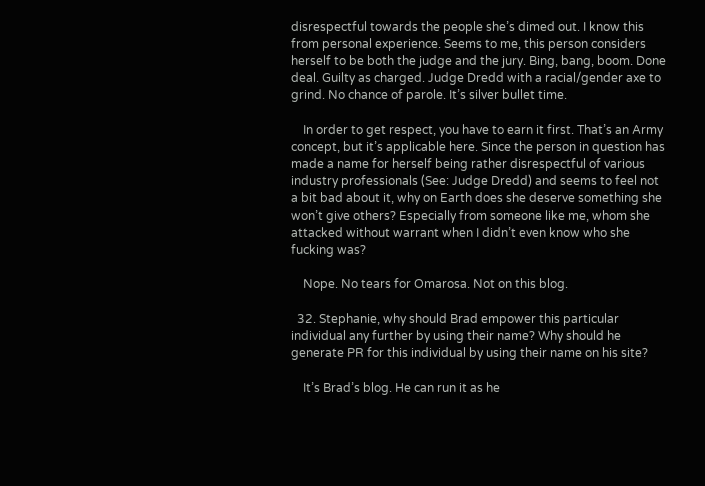disrespectful towards the people she’s dimed out. I know this from personal experience. Seems to me, this person considers herself to be both the judge and the jury. Bing, bang, boom. Done deal. Guilty as charged. Judge Dredd with a racial/gender axe to grind. No chance of parole. It’s silver bullet time.

    In order to get respect, you have to earn it first. That’s an Army concept, but it’s applicable here. Since the person in question has made a name for herself being rather disrespectful of various industry professionals (See: Judge Dredd) and seems to feel not a bit bad about it, why on Earth does she deserve something she won’t give others? Especially from someone like me, whom she attacked without warrant when I didn’t even know who she fucking was?

    Nope. No tears for Omarosa. Not on this blog.

  32. Stephanie, why should Brad empower this particular individual any further by using their name? Why should he generate PR for this individual by using their name on his site?

    It’s Brad’s blog. He can run it as he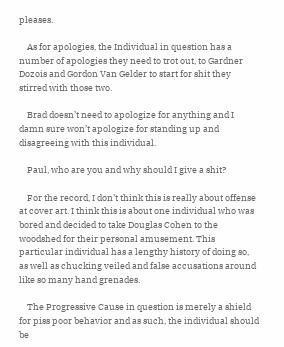pleases.

    As for apologies, the Individual in question has a number of apologies they need to trot out, to Gardner Dozois and Gordon Van Gelder to start for shit they stirred with those two.

    Brad doesn’t need to apologize for anything and I damn sure won’t apologize for standing up and disagreeing with this individual.

    Paul, who are you and why should I give a shit?

    For the record, I don’t think this is really about offense at cover art. I think this is about one individual who was bored and decided to take Douglas Cohen to the woodshed for their personal amusement. This particular individual has a lengthy history of doing so, as well as chucking veiled and false accusations around like so many hand grenades.

    The Progressive Cause in question is merely a shield for piss poor behavior and as such, the individual should be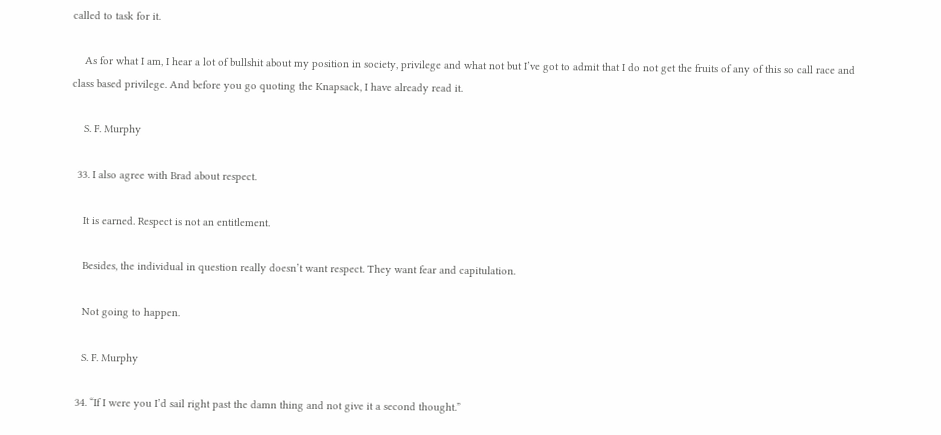called to task for it.

    As for what I am, I hear a lot of bullshit about my position in society, privilege and what not but I’ve got to admit that I do not get the fruits of any of this so call race and class based privilege. And before you go quoting the Knapsack, I have already read it.

    S. F. Murphy

  33. I also agree with Brad about respect.

    It is earned. Respect is not an entitlement.

    Besides, the individual in question really doesn’t want respect. They want fear and capitulation.

    Not going to happen.

    S. F. Murphy

  34. “If I were you I’d sail right past the damn thing and not give it a second thought.”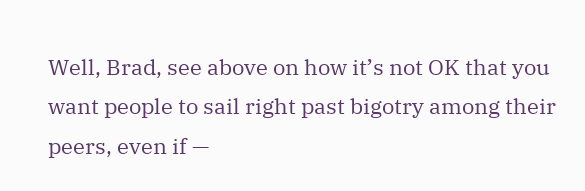Well, Brad, see above on how it’s not OK that you want people to sail right past bigotry among their peers, even if —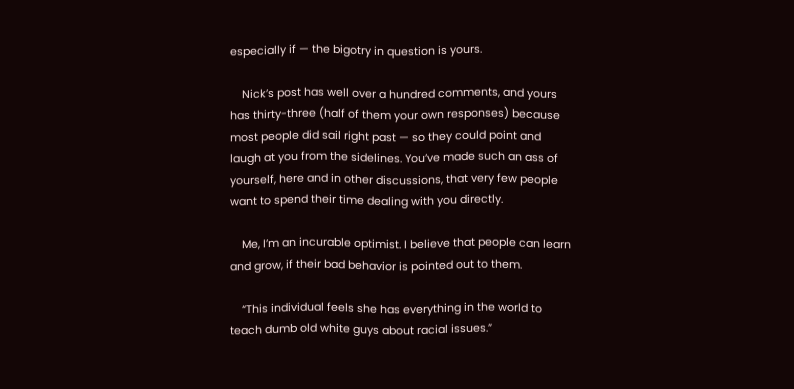especially if — the bigotry in question is yours.

    Nick’s post has well over a hundred comments, and yours has thirty-three (half of them your own responses) because most people did sail right past — so they could point and laugh at you from the sidelines. You’ve made such an ass of yourself, here and in other discussions, that very few people want to spend their time dealing with you directly.

    Me, I’m an incurable optimist. I believe that people can learn and grow, if their bad behavior is pointed out to them.

    “This individual feels she has everything in the world to teach dumb old white guys about racial issues.”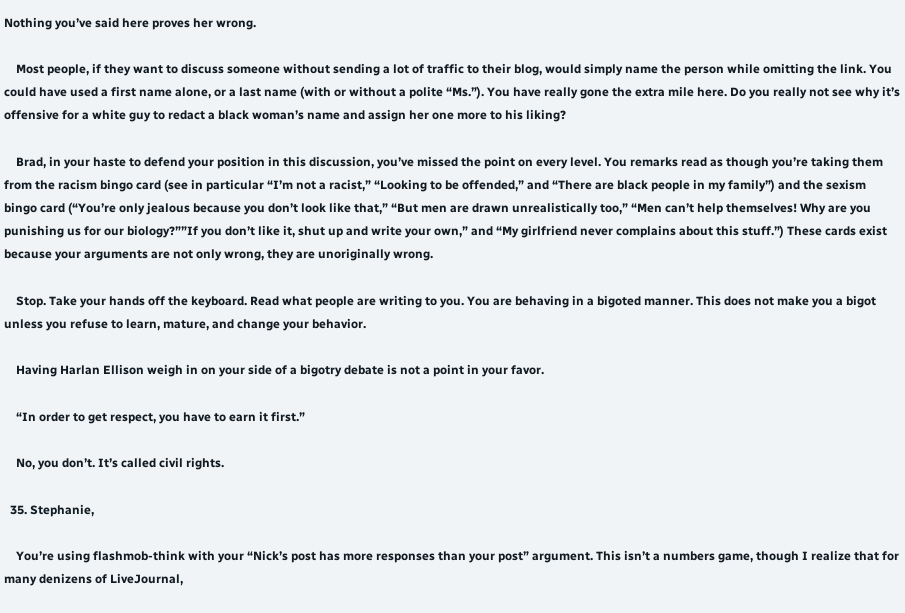Nothing you’ve said here proves her wrong.

    Most people, if they want to discuss someone without sending a lot of traffic to their blog, would simply name the person while omitting the link. You could have used a first name alone, or a last name (with or without a polite “Ms.”). You have really gone the extra mile here. Do you really not see why it’s offensive for a white guy to redact a black woman’s name and assign her one more to his liking?

    Brad, in your haste to defend your position in this discussion, you’ve missed the point on every level. You remarks read as though you’re taking them from the racism bingo card (see in particular “I’m not a racist,” “Looking to be offended,” and “There are black people in my family”) and the sexism bingo card (“You’re only jealous because you don’t look like that,” “But men are drawn unrealistically too,” “Men can’t help themselves! Why are you punishing us for our biology?””If you don’t like it, shut up and write your own,” and “My girlfriend never complains about this stuff.”) These cards exist because your arguments are not only wrong, they are unoriginally wrong.

    Stop. Take your hands off the keyboard. Read what people are writing to you. You are behaving in a bigoted manner. This does not make you a bigot unless you refuse to learn, mature, and change your behavior.

    Having Harlan Ellison weigh in on your side of a bigotry debate is not a point in your favor.

    “In order to get respect, you have to earn it first.”

    No, you don’t. It’s called civil rights.

  35. Stephanie,

    You’re using flashmob-think with your “Nick’s post has more responses than your post” argument. This isn’t a numbers game, though I realize that for many denizens of LiveJournal,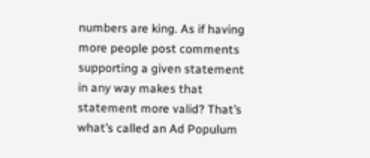numbers are king. As if having more people post comments supporting a given statement in any way makes that statement more valid? That’s what’s called an Ad Populum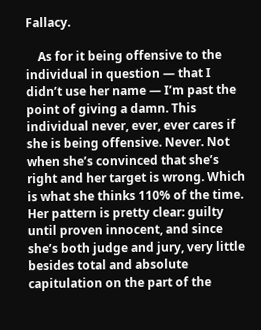Fallacy.

    As for it being offensive to the individual in question — that I didn’t use her name — I’m past the point of giving a damn. This individual never, ever, ever cares if she is being offensive. Never. Not when she’s convinced that she’s right and her target is wrong. Which is what she thinks 110% of the time. Her pattern is pretty clear: guilty until proven innocent, and since she’s both judge and jury, very little besides total and absolute capitulation on the part of the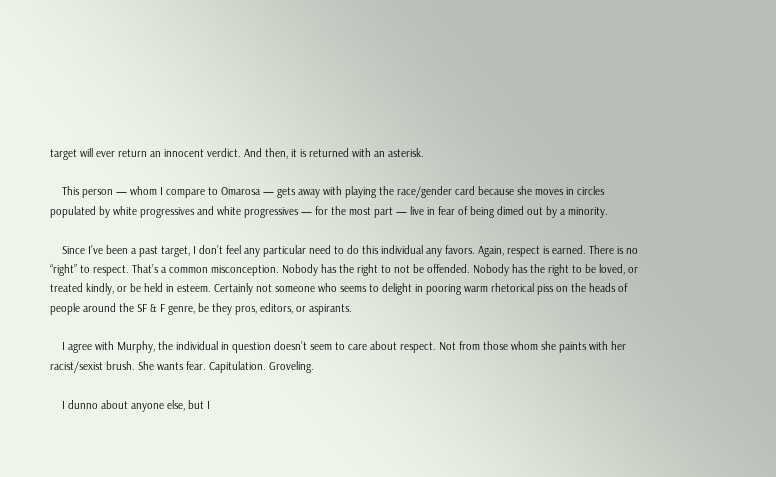target will ever return an innocent verdict. And then, it is returned with an asterisk.

    This person — whom I compare to Omarosa — gets away with playing the race/gender card because she moves in circles populated by white progressives and white progressives — for the most part — live in fear of being dimed out by a minority.

    Since I’ve been a past target, I don’t feel any particular need to do this individual any favors. Again, respect is earned. There is no “right” to respect. That’s a common misconception. Nobody has the right to not be offended. Nobody has the right to be loved, or treated kindly, or be held in esteem. Certainly not someone who seems to delight in pooring warm rhetorical piss on the heads of people around the SF & F genre, be they pros, editors, or aspirants.

    I agree with Murphy, the individual in question doesn’t seem to care about respect. Not from those whom she paints with her racist/sexist brush. She wants fear. Capitulation. Groveling.

    I dunno about anyone else, but I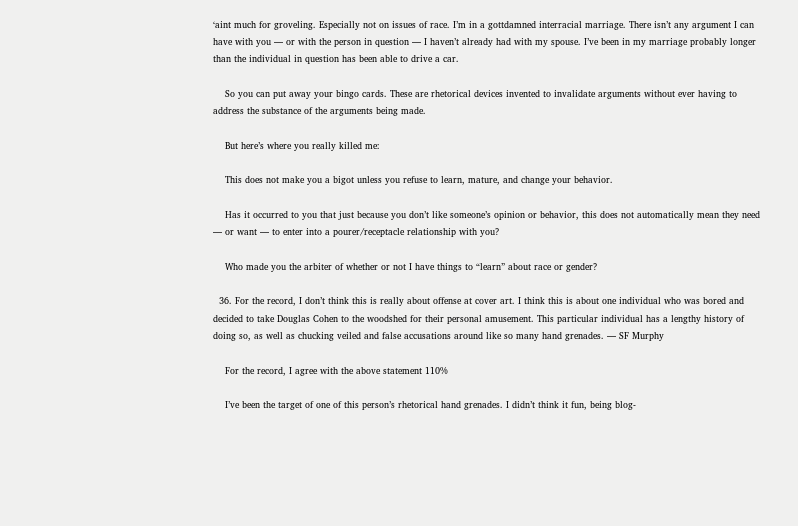‘aint much for groveling. Especially not on issues of race. I’m in a gottdamned interracial marriage. There isn’t any argument I can have with you — or with the person in question — I haven’t already had with my spouse. I’ve been in my marriage probably longer than the individual in question has been able to drive a car.

    So you can put away your bingo cards. These are rhetorical devices invented to invalidate arguments without ever having to address the substance of the arguments being made.

    But here’s where you really killed me:

    This does not make you a bigot unless you refuse to learn, mature, and change your behavior.

    Has it occurred to you that just because you don’t like someone’s opinion or behavior, this does not automatically mean they need — or want — to enter into a pourer/receptacle relationship with you?

    Who made you the arbiter of whether or not I have things to “learn” about race or gender?

  36. For the record, I don’t think this is really about offense at cover art. I think this is about one individual who was bored and decided to take Douglas Cohen to the woodshed for their personal amusement. This particular individual has a lengthy history of doing so, as well as chucking veiled and false accusations around like so many hand grenades. — SF Murphy

    For the record, I agree with the above statement 110%

    I’ve been the target of one of this person’s rhetorical hand grenades. I didn’t think it fun, being blog-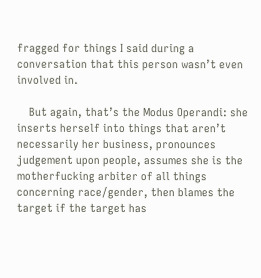fragged for things I said during a conversation that this person wasn’t even involved in.

    But again, that’s the Modus Operandi: she inserts herself into things that aren’t necessarily her business, pronounces judgement upon people, assumes she is the motherfucking arbiter of all things concerning race/gender, then blames the target if the target has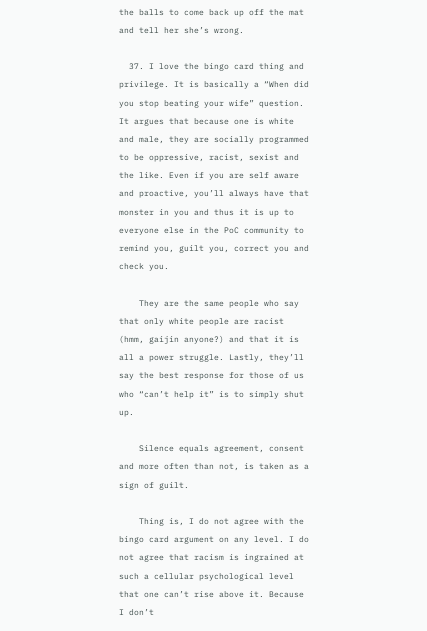the balls to come back up off the mat and tell her she’s wrong.

  37. I love the bingo card thing and privilege. It is basically a “When did you stop beating your wife” question. It argues that because one is white and male, they are socially programmed to be oppressive, racist, sexist and the like. Even if you are self aware and proactive, you’ll always have that monster in you and thus it is up to everyone else in the PoC community to remind you, guilt you, correct you and check you.

    They are the same people who say that only white people are racist (hmm, gaijin anyone?) and that it is all a power struggle. Lastly, they’ll say the best response for those of us who “can’t help it” is to simply shut up.

    Silence equals agreement, consent and more often than not, is taken as a sign of guilt.

    Thing is, I do not agree with the bingo card argument on any level. I do not agree that racism is ingrained at such a cellular psychological level that one can’t rise above it. Because I don’t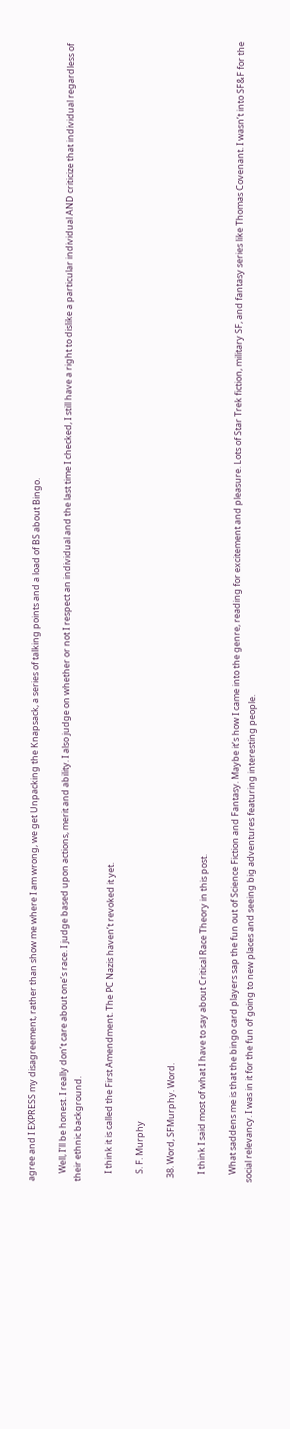agree and I EXPRESS my disagreement, rather than show me where I am wrong, we get Unpacking the Knapsack, a series of talking points and a load of BS about Bingo.

    Well, I’ll be honest. I really don’t care about one’s race. I judge based upon actions, merit and ability. I also judge on whether or not I respect an individual and the last time I checked, I still have a right to dislike a particular individual AND criticize that individual regardless of their ethnic background.

    I think it is called the First Amendment. The PC Nazis haven’t revoked it yet.

    S. F. Murphy

  38. Word, SFMurphy. Word.

    I think I said most of what I have to say about Critical Race Theory in this post.

    What saddens me is that the bingo card players sap the fun out of Science Fiction and Fantasy. Maybe it’s how I came into the genre, reading for excitement and pleasure. Lots of Star Trek fiction, military SF, and fantasy series like Thomas Covenant. I wasn’t into SF&F for the social relevancy. I was in it for the fun of going to new places and seeing big adventures featuring interesting people.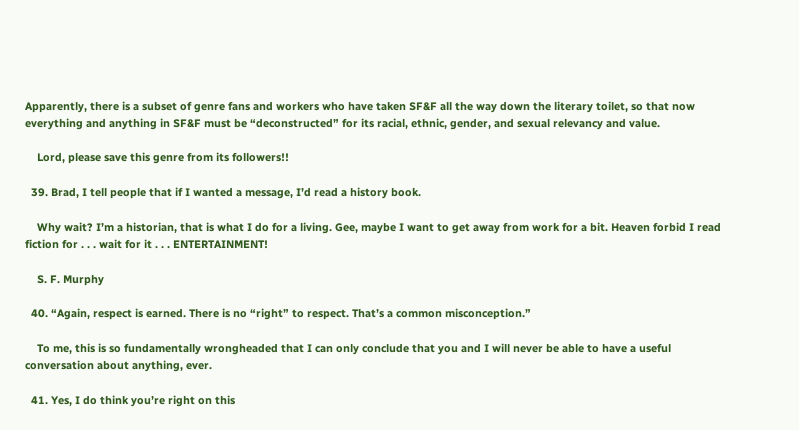Apparently, there is a subset of genre fans and workers who have taken SF&F all the way down the literary toilet, so that now everything and anything in SF&F must be “deconstructed” for its racial, ethnic, gender, and sexual relevancy and value.

    Lord, please save this genre from its followers!!

  39. Brad, I tell people that if I wanted a message, I’d read a history book.

    Why wait? I’m a historian, that is what I do for a living. Gee, maybe I want to get away from work for a bit. Heaven forbid I read fiction for . . . wait for it . . . ENTERTAINMENT!

    S. F. Murphy

  40. “Again, respect is earned. There is no “right” to respect. That’s a common misconception.”

    To me, this is so fundamentally wrongheaded that I can only conclude that you and I will never be able to have a useful conversation about anything, ever.

  41. Yes, I do think you’re right on this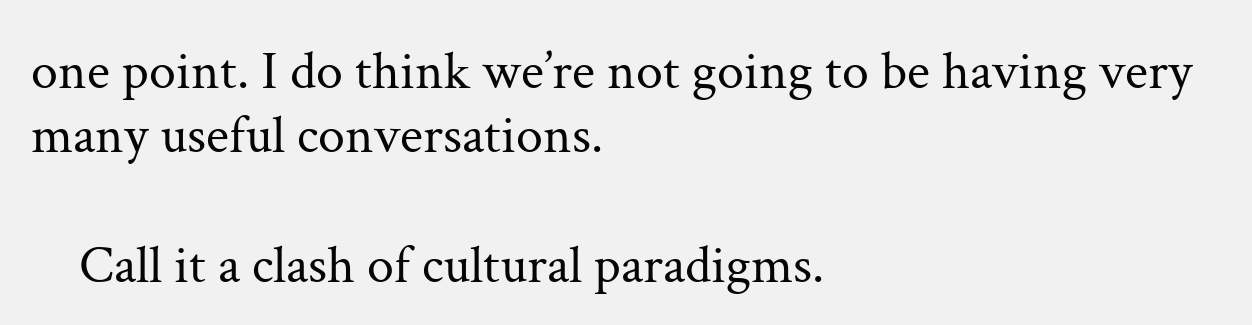one point. I do think we’re not going to be having very many useful conversations.

    Call it a clash of cultural paradigms.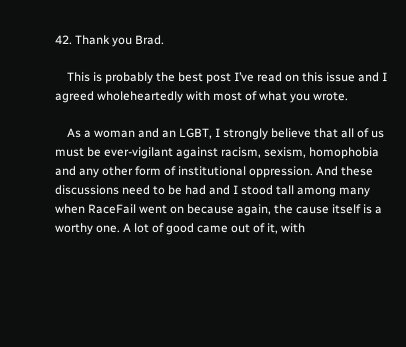42. Thank you Brad.

    This is probably the best post I’ve read on this issue and I agreed wholeheartedly with most of what you wrote.

    As a woman and an LGBT, I strongly believe that all of us must be ever-vigilant against racism, sexism, homophobia and any other form of institutional oppression. And these discussions need to be had and I stood tall among many when RaceFail went on because again, the cause itself is a worthy one. A lot of good came out of it, with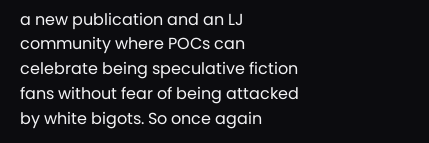a new publication and an LJ community where POCs can celebrate being speculative fiction fans without fear of being attacked by white bigots. So once again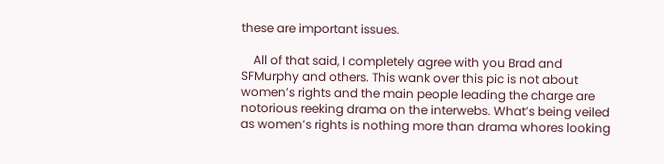these are important issues.

    All of that said, I completely agree with you Brad and SFMurphy and others. This wank over this pic is not about women’s rights and the main people leading the charge are notorious reeking drama on the interwebs. What’s being veiled as women’s rights is nothing more than drama whores looking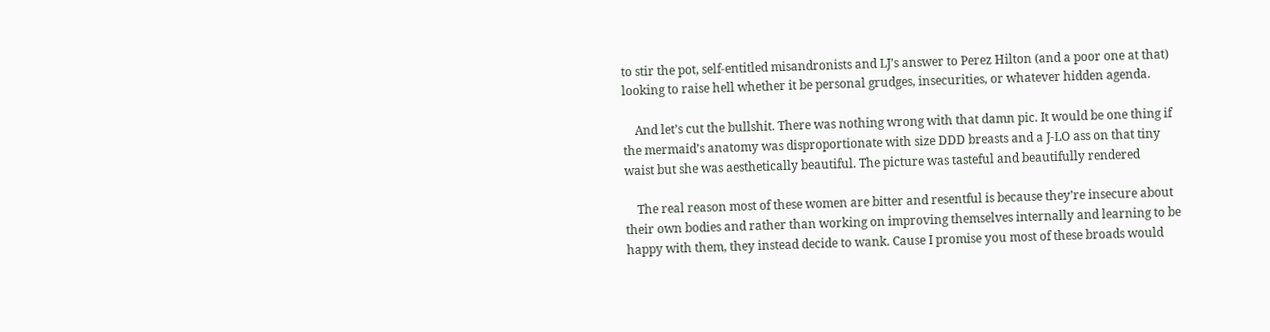to stir the pot, self-entitled misandronists and LJ’s answer to Perez Hilton (and a poor one at that) looking to raise hell whether it be personal grudges, insecurities, or whatever hidden agenda.

    And let’s cut the bullshit. There was nothing wrong with that damn pic. It would be one thing if the mermaid’s anatomy was disproportionate with size DDD breasts and a J-LO ass on that tiny waist but she was aesthetically beautiful. The picture was tasteful and beautifully rendered

    The real reason most of these women are bitter and resentful is because they’re insecure about their own bodies and rather than working on improving themselves internally and learning to be happy with them, they instead decide to wank. Cause I promise you most of these broads would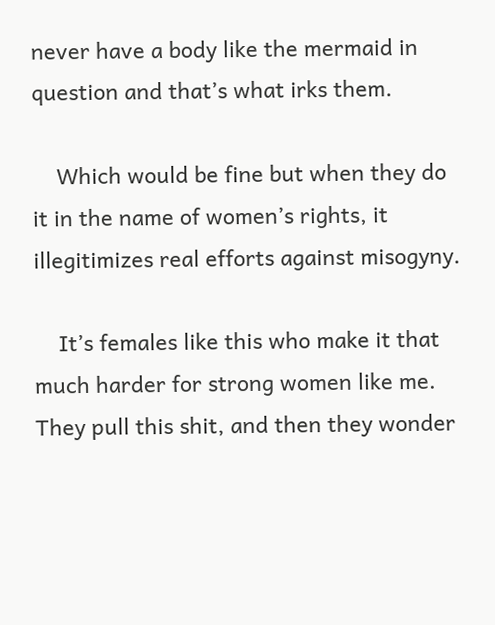never have a body like the mermaid in question and that’s what irks them.

    Which would be fine but when they do it in the name of women’s rights, it illegitimizes real efforts against misogyny.

    It’s females like this who make it that much harder for strong women like me. They pull this shit, and then they wonder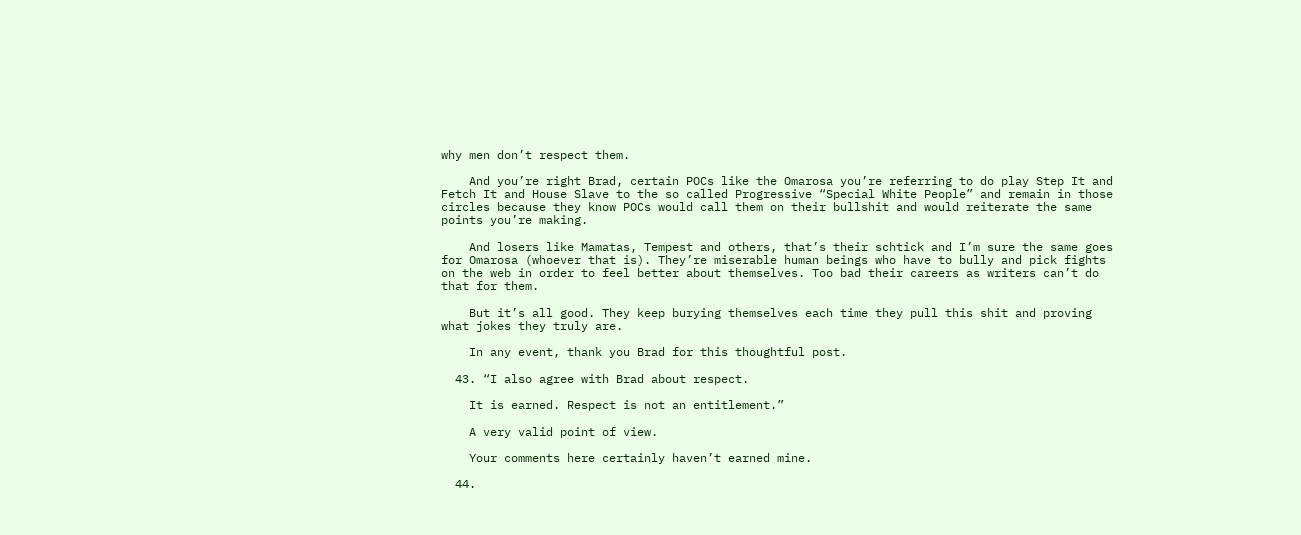why men don’t respect them.

    And you’re right Brad, certain POCs like the Omarosa you’re referring to do play Step It and Fetch It and House Slave to the so called Progressive “Special White People” and remain in those circles because they know POCs would call them on their bullshit and would reiterate the same points you’re making.

    And losers like Mamatas, Tempest and others, that’s their schtick and I’m sure the same goes for Omarosa (whoever that is). They’re miserable human beings who have to bully and pick fights on the web in order to feel better about themselves. Too bad their careers as writers can’t do that for them.

    But it’s all good. They keep burying themselves each time they pull this shit and proving what jokes they truly are.

    In any event, thank you Brad for this thoughtful post.

  43. “I also agree with Brad about respect.

    It is earned. Respect is not an entitlement.”

    A very valid point of view.

    Your comments here certainly haven’t earned mine.

  44.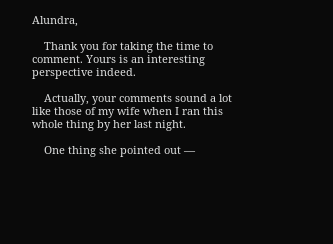Alundra,

    Thank you for taking the time to comment. Yours is an interesting perspective indeed.

    Actually, your comments sound a lot like those of my wife when I ran this whole thing by her last night.

    One thing she pointed out —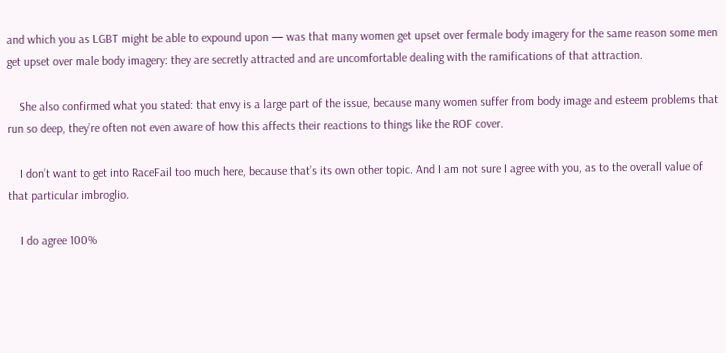and which you as LGBT might be able to expound upon — was that many women get upset over fermale body imagery for the same reason some men get upset over male body imagery: they are secretly attracted and are uncomfortable dealing with the ramifications of that attraction.

    She also confirmed what you stated: that envy is a large part of the issue, because many women suffer from body image and esteem problems that run so deep, they’re often not even aware of how this affects their reactions to things like the ROF cover.

    I don’t want to get into RaceFail too much here, because that’s its own other topic. And I am not sure I agree with you, as to the overall value of that particular imbroglio.

    I do agree 100%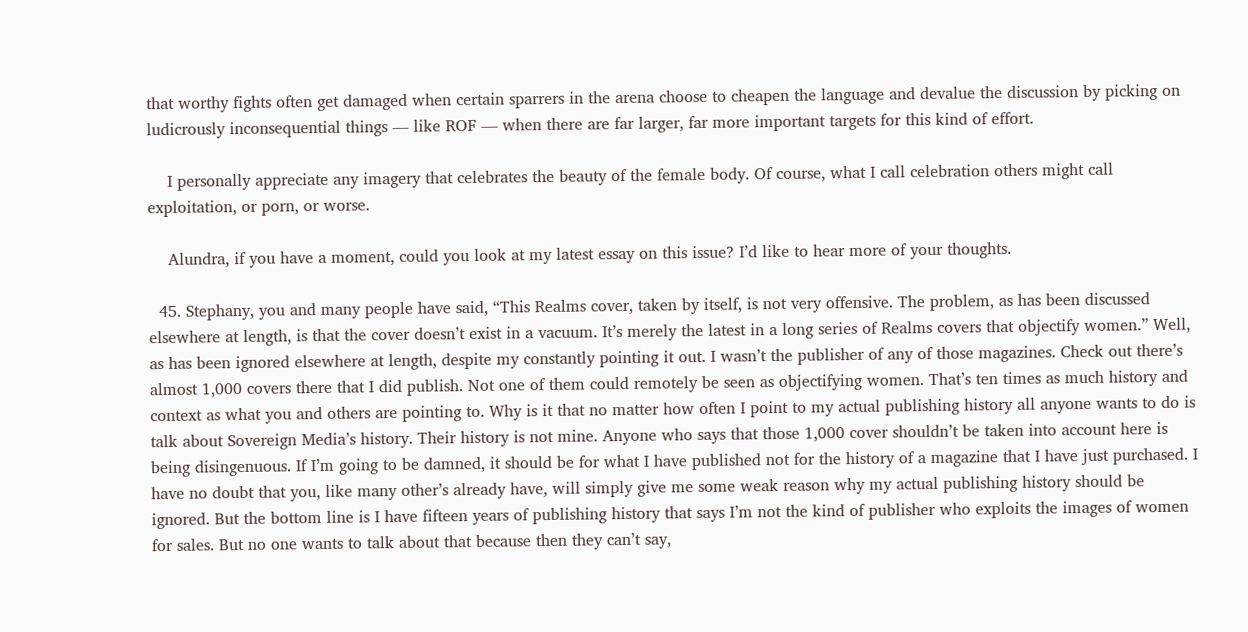that worthy fights often get damaged when certain sparrers in the arena choose to cheapen the language and devalue the discussion by picking on ludicrously inconsequential things — like ROF — when there are far larger, far more important targets for this kind of effort.

    I personally appreciate any imagery that celebrates the beauty of the female body. Of course, what I call celebration others might call exploitation, or porn, or worse.

    Alundra, if you have a moment, could you look at my latest essay on this issue? I’d like to hear more of your thoughts.

  45. Stephany, you and many people have said, “This Realms cover, taken by itself, is not very offensive. The problem, as has been discussed elsewhere at length, is that the cover doesn’t exist in a vacuum. It’s merely the latest in a long series of Realms covers that objectify women.” Well, as has been ignored elsewhere at length, despite my constantly pointing it out. I wasn’t the publisher of any of those magazines. Check out there’s almost 1,000 covers there that I did publish. Not one of them could remotely be seen as objectifying women. That’s ten times as much history and context as what you and others are pointing to. Why is it that no matter how often I point to my actual publishing history all anyone wants to do is talk about Sovereign Media’s history. Their history is not mine. Anyone who says that those 1,000 cover shouldn’t be taken into account here is being disingenuous. If I’m going to be damned, it should be for what I have published not for the history of a magazine that I have just purchased. I have no doubt that you, like many other’s already have, will simply give me some weak reason why my actual publishing history should be ignored. But the bottom line is I have fifteen years of publishing history that says I’m not the kind of publisher who exploits the images of women for sales. But no one wants to talk about that because then they can’t say,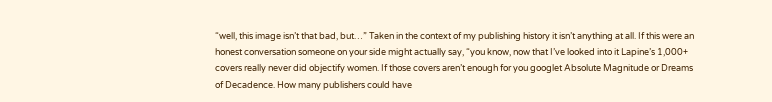“well, this image isn’t that bad, but…” Taken in the context of my publishing history it isn’t anything at all. If this were an honest conversation someone on your side might actually say, “you know, now that I’ve looked into it Lapine’s 1,000+ covers really never did objectify women. If those covers aren’t enough for you googlet Absolute Magnitude or Dreams of Decadence. How many publishers could have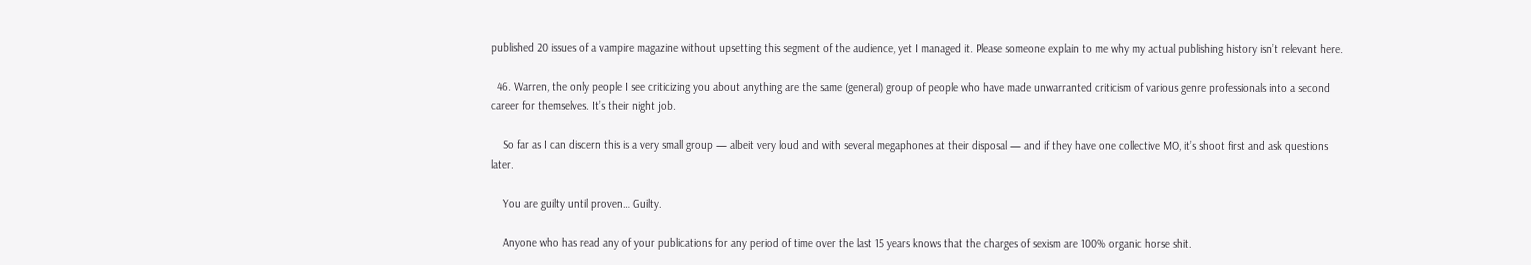published 20 issues of a vampire magazine without upsetting this segment of the audience, yet I managed it. Please someone explain to me why my actual publishing history isn’t relevant here.

  46. Warren, the only people I see criticizing you about anything are the same (general) group of people who have made unwarranted criticism of various genre professionals into a second career for themselves. It’s their night job.

    So far as I can discern this is a very small group — albeit very loud and with several megaphones at their disposal — and if they have one collective MO, it’s shoot first and ask questions later.

    You are guilty until proven… Guilty.

    Anyone who has read any of your publications for any period of time over the last 15 years knows that the charges of sexism are 100% organic horse shit.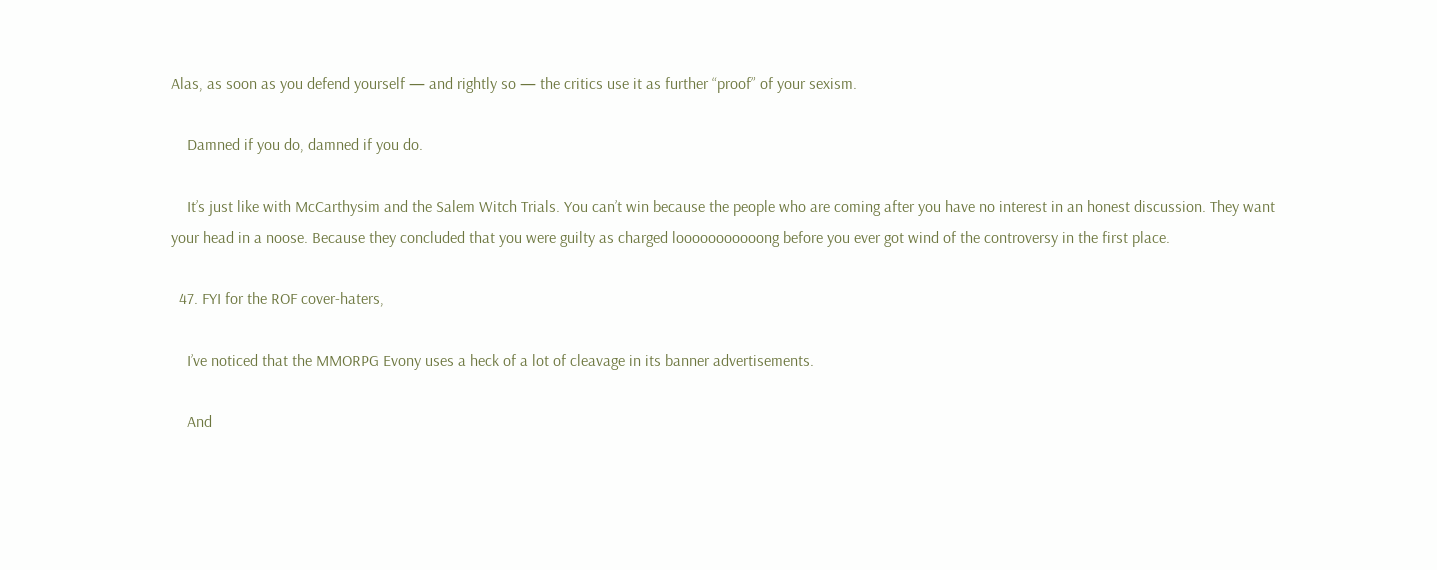Alas, as soon as you defend yourself — and rightly so — the critics use it as further “proof” of your sexism.

    Damned if you do, damned if you do.

    It’s just like with McCarthysim and the Salem Witch Trials. You can’t win because the people who are coming after you have no interest in an honest discussion. They want your head in a noose. Because they concluded that you were guilty as charged looooooooooong before you ever got wind of the controversy in the first place.

  47. FYI for the ROF cover-haters,

    I’ve noticed that the MMORPG Evony uses a heck of a lot of cleavage in its banner advertisements.

    And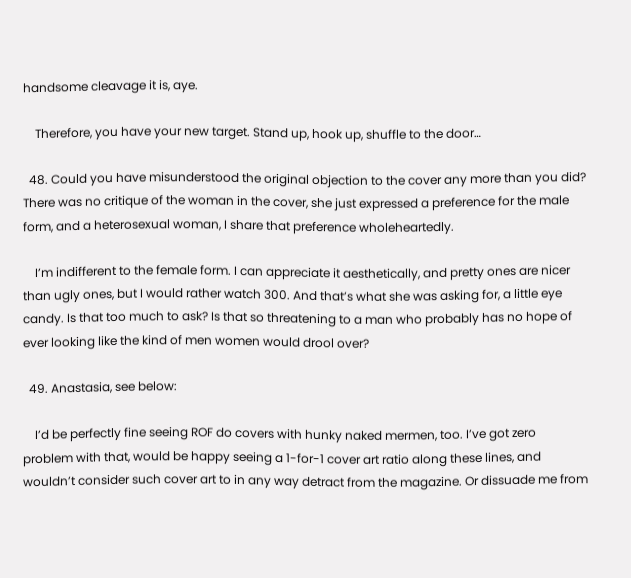handsome cleavage it is, aye.

    Therefore, you have your new target. Stand up, hook up, shuffle to the door…

  48. Could you have misunderstood the original objection to the cover any more than you did? There was no critique of the woman in the cover, she just expressed a preference for the male form, and a heterosexual woman, I share that preference wholeheartedly.

    I’m indifferent to the female form. I can appreciate it aesthetically, and pretty ones are nicer than ugly ones, but I would rather watch 300. And that’s what she was asking for, a little eye candy. Is that too much to ask? Is that so threatening to a man who probably has no hope of ever looking like the kind of men women would drool over?

  49. Anastasia, see below:

    I’d be perfectly fine seeing ROF do covers with hunky naked mermen, too. I’ve got zero problem with that, would be happy seeing a 1-for-1 cover art ratio along these lines, and wouldn’t consider such cover art to in any way detract from the magazine. Or dissuade me from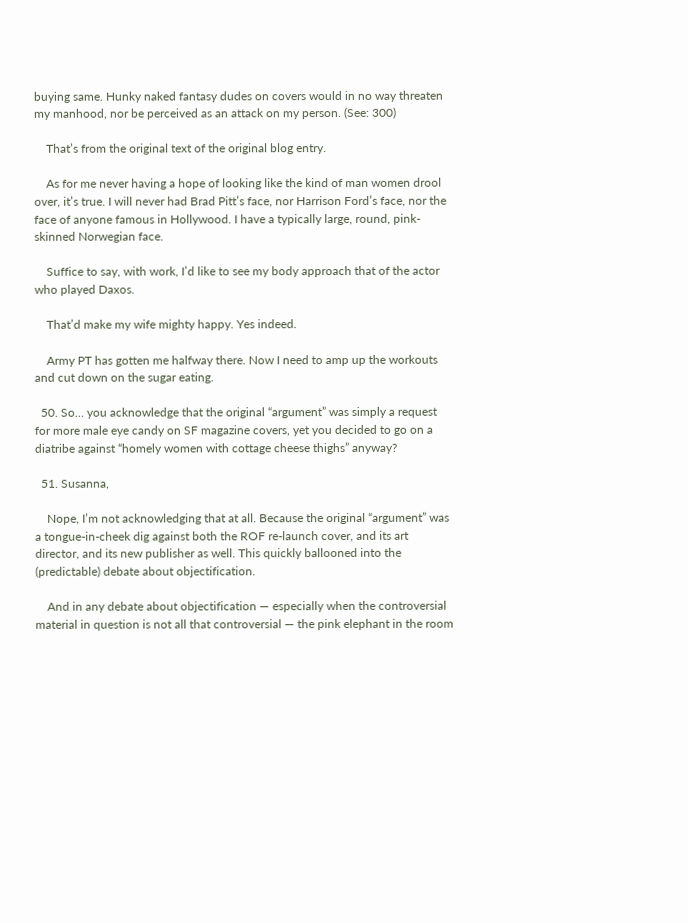buying same. Hunky naked fantasy dudes on covers would in no way threaten my manhood, nor be perceived as an attack on my person. (See: 300)

    That’s from the original text of the original blog entry.

    As for me never having a hope of looking like the kind of man women drool over, it’s true. I will never had Brad Pitt’s face, nor Harrison Ford’s face, nor the face of anyone famous in Hollywood. I have a typically large, round, pink-skinned Norwegian face.

    Suffice to say, with work, I’d like to see my body approach that of the actor who played Daxos.

    That’d make my wife mighty happy. Yes indeed.

    Army PT has gotten me halfway there. Now I need to amp up the workouts and cut down on the sugar eating.

  50. So… you acknowledge that the original “argument” was simply a request for more male eye candy on SF magazine covers, yet you decided to go on a diatribe against “homely women with cottage cheese thighs” anyway?

  51. Susanna,

    Nope, I’m not acknowledging that at all. Because the original “argument” was a tongue-in-cheek dig against both the ROF re-launch cover, and its art director, and its new publisher as well. This quickly ballooned into the (predictable) debate about objectification.

    And in any debate about objectification — especially when the controversial material in question is not all that controversial — the pink elephant in the room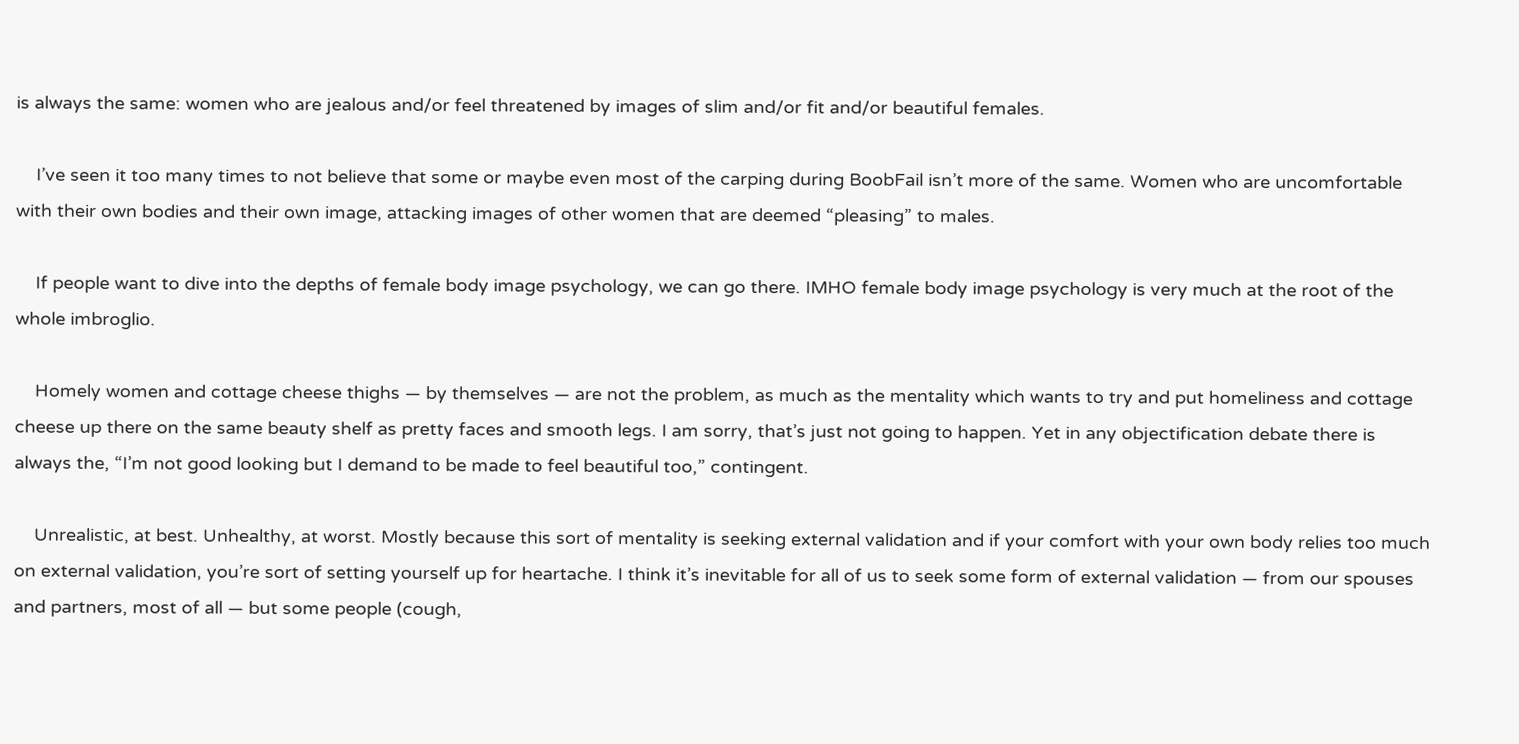is always the same: women who are jealous and/or feel threatened by images of slim and/or fit and/or beautiful females.

    I’ve seen it too many times to not believe that some or maybe even most of the carping during BoobFail isn’t more of the same. Women who are uncomfortable with their own bodies and their own image, attacking images of other women that are deemed “pleasing” to males.

    If people want to dive into the depths of female body image psychology, we can go there. IMHO female body image psychology is very much at the root of the whole imbroglio.

    Homely women and cottage cheese thighs — by themselves — are not the problem, as much as the mentality which wants to try and put homeliness and cottage cheese up there on the same beauty shelf as pretty faces and smooth legs. I am sorry, that’s just not going to happen. Yet in any objectification debate there is always the, “I’m not good looking but I demand to be made to feel beautiful too,” contingent.

    Unrealistic, at best. Unhealthy, at worst. Mostly because this sort of mentality is seeking external validation and if your comfort with your own body relies too much on external validation, you’re sort of setting yourself up for heartache. I think it’s inevitable for all of us to seek some form of external validation — from our spouses and partners, most of all — but some people (cough,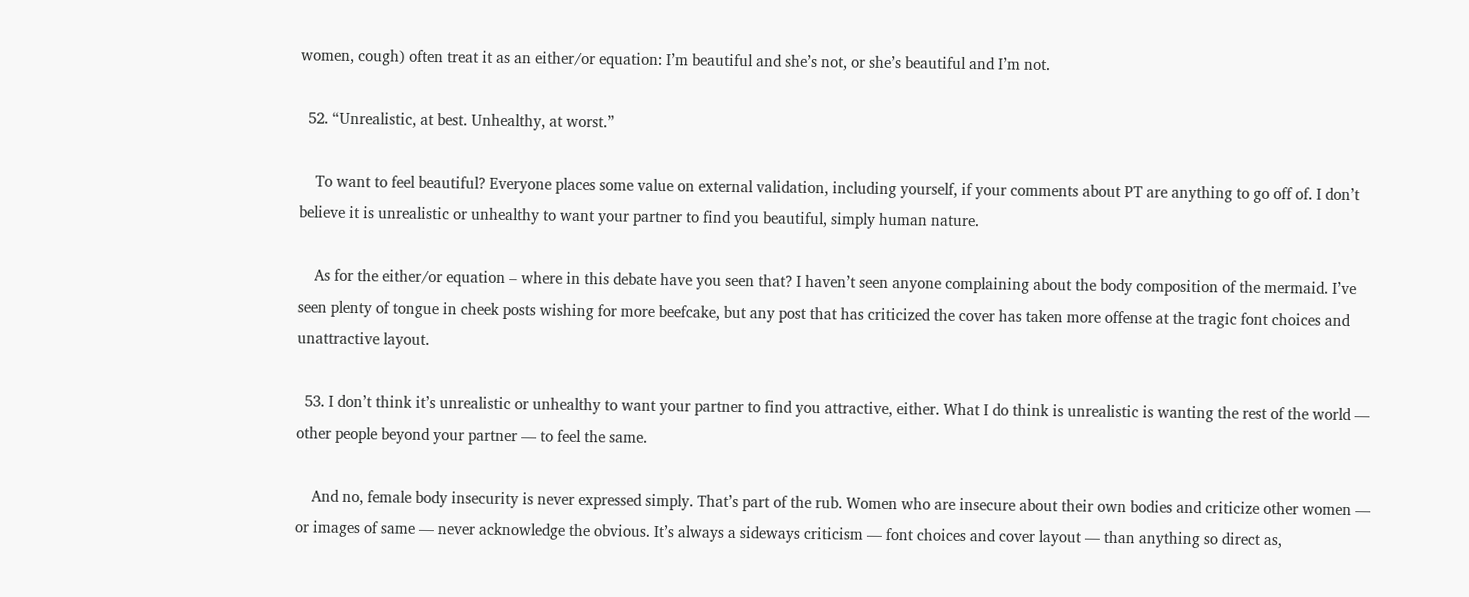women, cough) often treat it as an either/or equation: I’m beautiful and she’s not, or she’s beautiful and I’m not.

  52. “Unrealistic, at best. Unhealthy, at worst.”

    To want to feel beautiful? Everyone places some value on external validation, including yourself, if your comments about PT are anything to go off of. I don’t believe it is unrealistic or unhealthy to want your partner to find you beautiful, simply human nature.

    As for the either/or equation – where in this debate have you seen that? I haven’t seen anyone complaining about the body composition of the mermaid. I’ve seen plenty of tongue in cheek posts wishing for more beefcake, but any post that has criticized the cover has taken more offense at the tragic font choices and unattractive layout.

  53. I don’t think it’s unrealistic or unhealthy to want your partner to find you attractive, either. What I do think is unrealistic is wanting the rest of the world — other people beyond your partner — to feel the same.

    And no, female body insecurity is never expressed simply. That’s part of the rub. Women who are insecure about their own bodies and criticize other women — or images of same — never acknowledge the obvious. It’s always a sideways criticism — font choices and cover layout — than anything so direct as,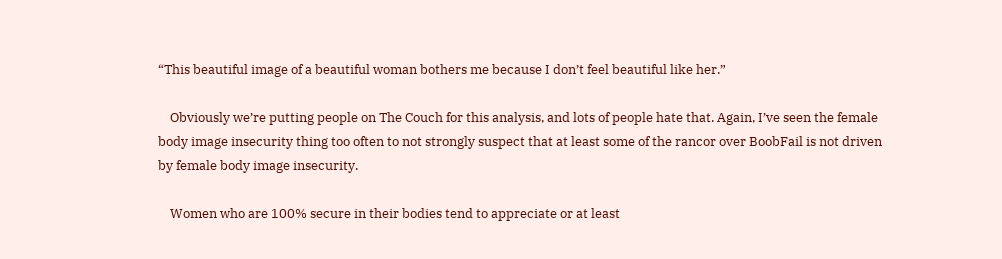“This beautiful image of a beautiful woman bothers me because I don’t feel beautiful like her.”

    Obviously we’re putting people on The Couch for this analysis, and lots of people hate that. Again, I’ve seen the female body image insecurity thing too often to not strongly suspect that at least some of the rancor over BoobFail is not driven by female body image insecurity.

    Women who are 100% secure in their bodies tend to appreciate or at least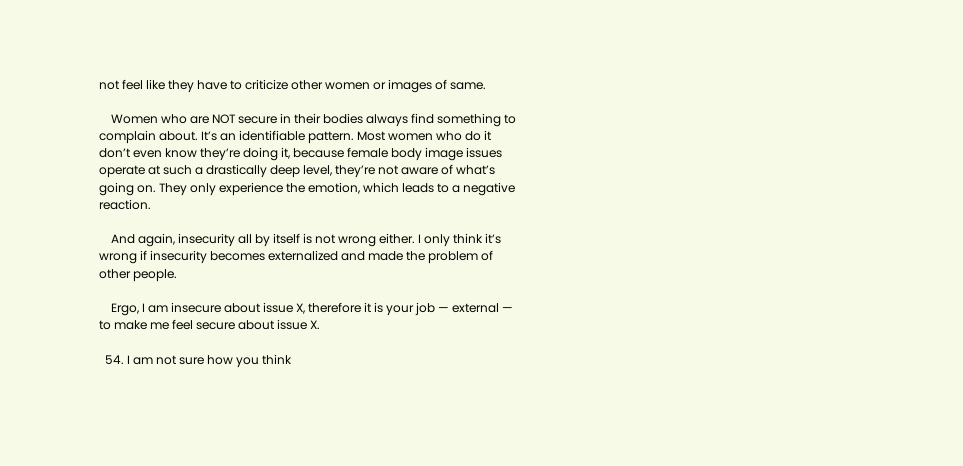not feel like they have to criticize other women or images of same.

    Women who are NOT secure in their bodies always find something to complain about. It’s an identifiable pattern. Most women who do it don’t even know they’re doing it, because female body image issues operate at such a drastically deep level, they’re not aware of what’s going on. They only experience the emotion, which leads to a negative reaction.

    And again, insecurity all by itself is not wrong either. I only think it’s wrong if insecurity becomes externalized and made the problem of other people.

    Ergo, I am insecure about issue X, therefore it is your job — external — to make me feel secure about issue X.

  54. I am not sure how you think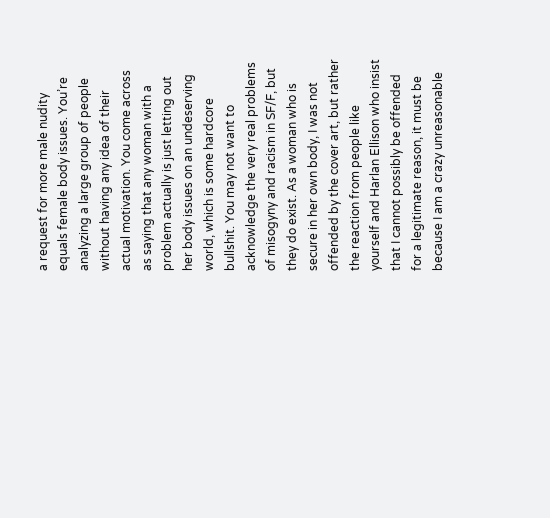a request for more male nudity equals female body issues. You’re analyzing a large group of people without having any idea of their actual motivation. You come across as saying that any woman with a problem actually is just letting out her body issues on an undeserving world, which is some hardcore bullshit. You may not want to acknowledge the very real problems of misogyny and racism in SF/F, but they do exist. As a woman who is secure in her own body, I was not offended by the cover art, but rather the reaction from people like yourself and Harlan Ellison who insist that I cannot possibly be offended for a legitimate reason, it must be because I am a crazy unreasonable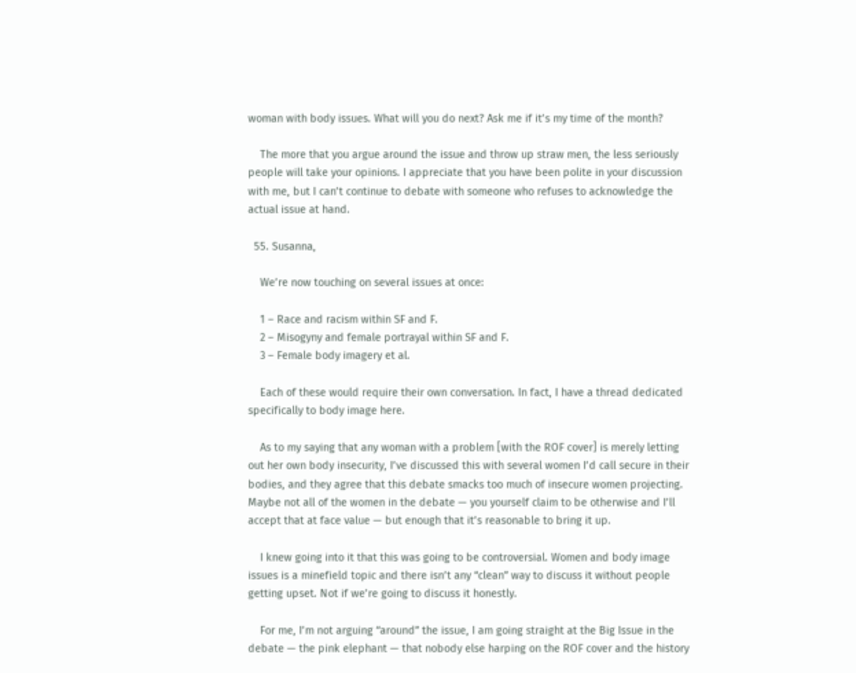woman with body issues. What will you do next? Ask me if it’s my time of the month?

    The more that you argue around the issue and throw up straw men, the less seriously people will take your opinions. I appreciate that you have been polite in your discussion with me, but I can’t continue to debate with someone who refuses to acknowledge the actual issue at hand.

  55. Susanna,

    We’re now touching on several issues at once:

    1 – Race and racism within SF and F.
    2 – Misogyny and female portrayal within SF and F.
    3 – Female body imagery et al.

    Each of these would require their own conversation. In fact, I have a thread dedicated specifically to body image here.

    As to my saying that any woman with a problem [with the ROF cover] is merely letting out her own body insecurity, I’ve discussed this with several women I’d call secure in their bodies, and they agree that this debate smacks too much of insecure women projecting. Maybe not all of the women in the debate — you yourself claim to be otherwise and I’ll accept that at face value — but enough that it’s reasonable to bring it up.

    I knew going into it that this was going to be controversial. Women and body image issues is a minefield topic and there isn’t any “clean” way to discuss it without people getting upset. Not if we’re going to discuss it honestly.

    For me, I’m not arguing “around” the issue, I am going straight at the Big Issue in the debate — the pink elephant — that nobody else harping on the ROF cover and the history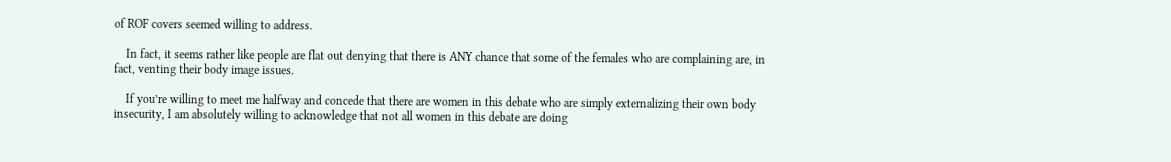of ROF covers seemed willing to address.

    In fact, it seems rather like people are flat out denying that there is ANY chance that some of the females who are complaining are, in fact, venting their body image issues.

    If you’re willing to meet me halfway and concede that there are women in this debate who are simply externalizing their own body insecurity, I am absolutely willing to acknowledge that not all women in this debate are doing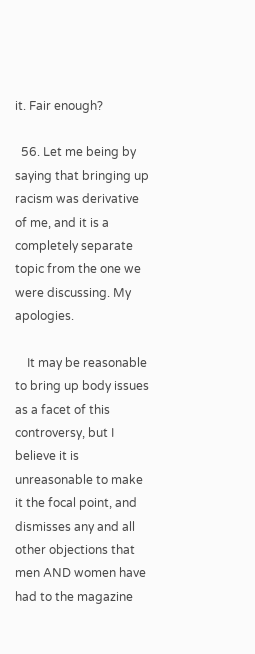it. Fair enough?

  56. Let me being by saying that bringing up racism was derivative of me, and it is a completely separate topic from the one we were discussing. My apologies.

    It may be reasonable to bring up body issues as a facet of this controversy, but I believe it is unreasonable to make it the focal point, and dismisses any and all other objections that men AND women have had to the magazine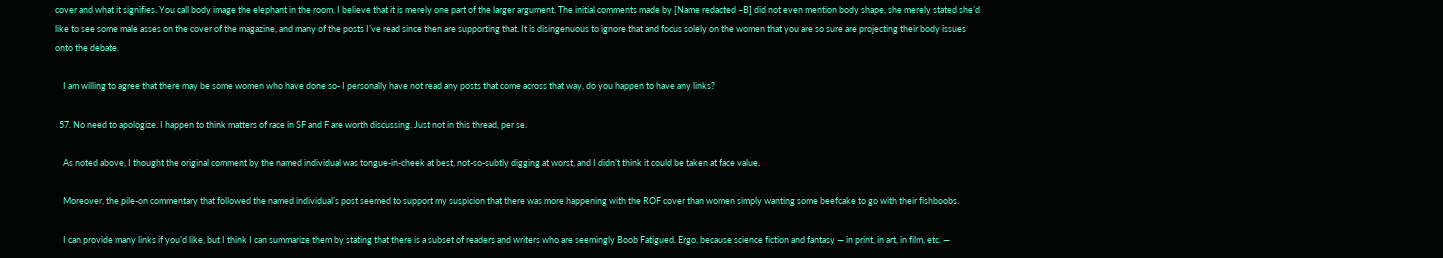cover and what it signifies. You call body image the elephant in the room. I believe that it is merely one part of the larger argument. The initial comments made by [Name redacted –B] did not even mention body shape, she merely stated she’d like to see some male asses on the cover of the magazine, and many of the posts I’ve read since then are supporting that. It is disingenuous to ignore that and focus solely on the women that you are so sure are projecting their body issues onto the debate.

    I am willing to agree that there may be some women who have done so- I personally have not read any posts that come across that way, do you happen to have any links?

  57. No need to apologize. I happen to think matters of race in SF and F are worth discussing. Just not in this thread, per se.

    As noted above, I thought the original comment by the named individual was tongue-in-cheek at best, not-so-subtly digging at worst, and I didn’t think it could be taken at face value.

    Moreover, the pile-on commentary that followed the named individual’s post seemed to support my suspicion that there was more happening with the ROF cover than women simply wanting some beefcake to go with their fishboobs.

    I can provide many links if you’d like, but I think I can summarize them by stating that there is a subset of readers and writers who are seemingly Boob Fatigued. Ergo, because science fiction and fantasy — in print, in art, in film, etc. —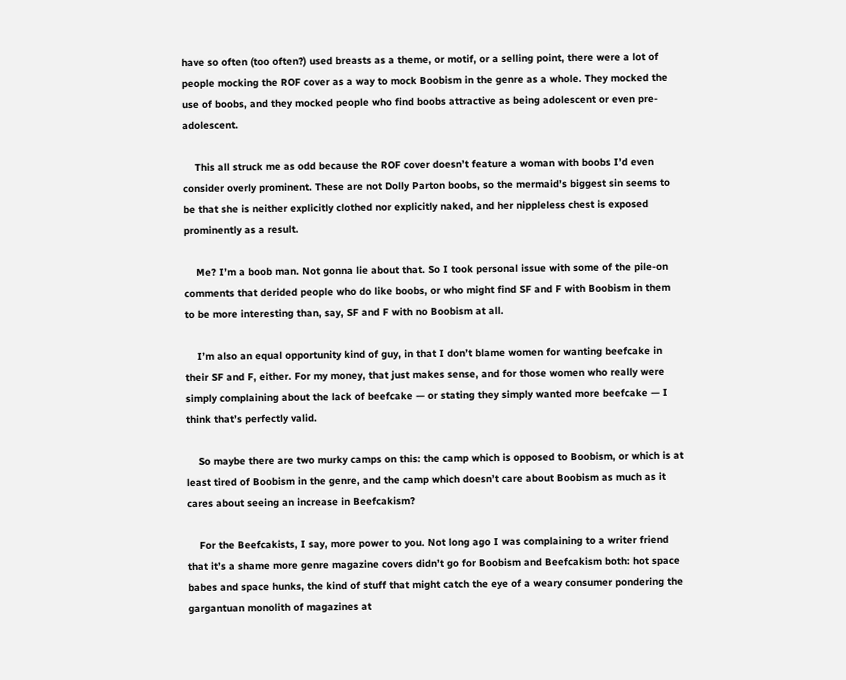have so often (too often?) used breasts as a theme, or motif, or a selling point, there were a lot of people mocking the ROF cover as a way to mock Boobism in the genre as a whole. They mocked the use of boobs, and they mocked people who find boobs attractive as being adolescent or even pre-adolescent.

    This all struck me as odd because the ROF cover doesn’t feature a woman with boobs I’d even consider overly prominent. These are not Dolly Parton boobs, so the mermaid’s biggest sin seems to be that she is neither explicitly clothed nor explicitly naked, and her nippleless chest is exposed prominently as a result.

    Me? I’m a boob man. Not gonna lie about that. So I took personal issue with some of the pile-on comments that derided people who do like boobs, or who might find SF and F with Boobism in them to be more interesting than, say, SF and F with no Boobism at all.

    I’m also an equal opportunity kind of guy, in that I don’t blame women for wanting beefcake in their SF and F, either. For my money, that just makes sense, and for those women who really were simply complaining about the lack of beefcake — or stating they simply wanted more beefcake — I think that’s perfectly valid.

    So maybe there are two murky camps on this: the camp which is opposed to Boobism, or which is at least tired of Boobism in the genre, and the camp which doesn’t care about Boobism as much as it cares about seeing an increase in Beefcakism?

    For the Beefcakists, I say, more power to you. Not long ago I was complaining to a writer friend that it’s a shame more genre magazine covers didn’t go for Boobism and Beefcakism both: hot space babes and space hunks, the kind of stuff that might catch the eye of a weary consumer pondering the gargantuan monolith of magazines at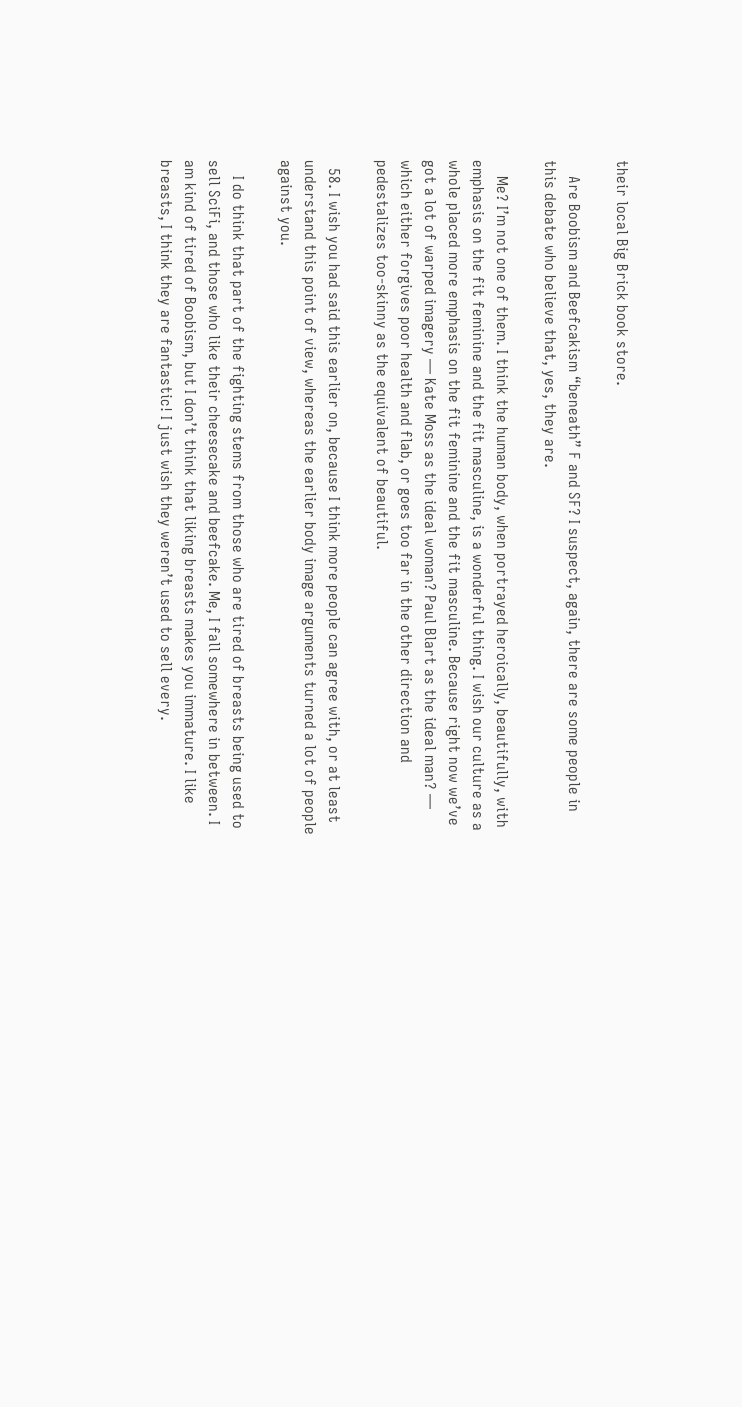their local Big Brick book store.

    Are Boobism and Beefcakism “beneath” F and SF? I suspect, again, there are some people in this debate who believe that, yes, they are.

    Me? I’m not one of them. I think the human body, when portrayed heroically, beautifully, with emphasis on the fit feminine and the fit masculine, is a wonderful thing. I wish our culture as a whole placed more emphasis on the fit feminine and the fit masculine. Because right now we’ve got a lot of warped imagery — Kate Moss as the ideal woman? Paul Blart as the ideal man? — which either forgives poor health and flab, or goes too far in the other direction and pedestalizes too-skinny as the equivalent of beautiful.

  58. I wish you had said this earlier on, because I think more people can agree with, or at least understand this point of view, whereas the earlier body image arguments turned a lot of people against you.

    I do think that part of the fighting stems from those who are tired of breasts being used to sell SciFi, and those who like their cheesecake and beefcake. Me, I fall somewhere in between. I am kind of tired of Boobism, but I don’t think that liking breasts makes you immature. I like breasts, I think they are fantastic! I just wish they weren’t used to sell every.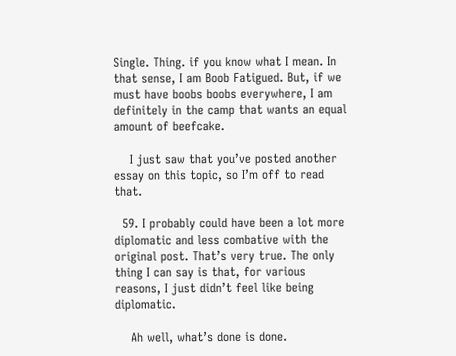Single. Thing. if you know what I mean. In that sense, I am Boob Fatigued. But, if we must have boobs boobs everywhere, I am definitely in the camp that wants an equal amount of beefcake.

    I just saw that you’ve posted another essay on this topic, so I’m off to read that.

  59. I probably could have been a lot more diplomatic and less combative with the original post. That’s very true. The only thing I can say is that, for various reasons, I just didn’t feel like being diplomatic.

    Ah well, what’s done is done.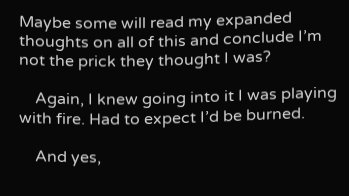Maybe some will read my expanded thoughts on all of this and conclude I’m not the prick they thought I was?

    Again, I knew going into it I was playing with fire. Had to expect I’d be burned.

    And yes,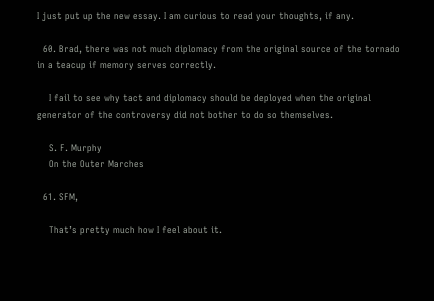I just put up the new essay. I am curious to read your thoughts, if any.

  60. Brad, there was not much diplomacy from the original source of the tornado in a teacup if memory serves correctly.

    I fail to see why tact and diplomacy should be deployed when the original generator of the controversy did not bother to do so themselves.

    S. F. Murphy
    On the Outer Marches

  61. SFM,

    That’s pretty much how I feel about it.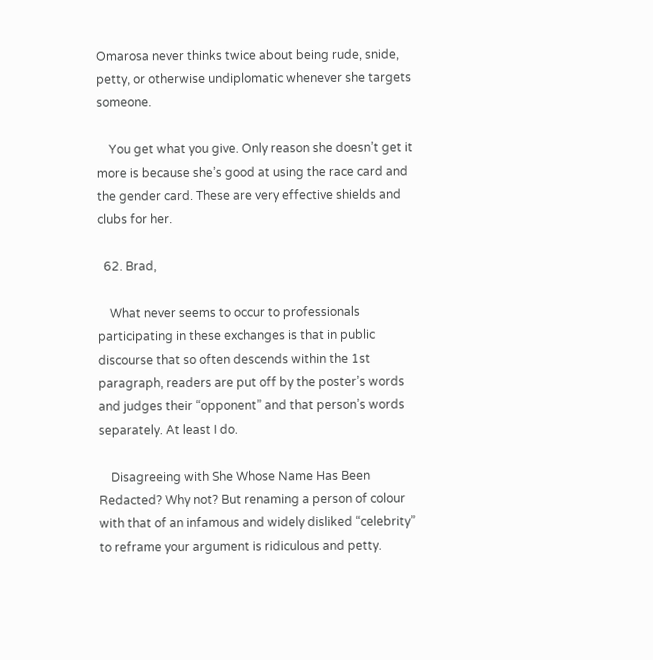Omarosa never thinks twice about being rude, snide, petty, or otherwise undiplomatic whenever she targets someone.

    You get what you give. Only reason she doesn’t get it more is because she’s good at using the race card and the gender card. These are very effective shields and clubs for her.

  62. Brad,

    What never seems to occur to professionals participating in these exchanges is that in public discourse that so often descends within the 1st paragraph, readers are put off by the poster’s words and judges their “opponent” and that person’s words separately. At least I do.

    Disagreeing with She Whose Name Has Been Redacted? Why not? But renaming a person of colour with that of an infamous and widely disliked “celebrity” to reframe your argument is ridiculous and petty.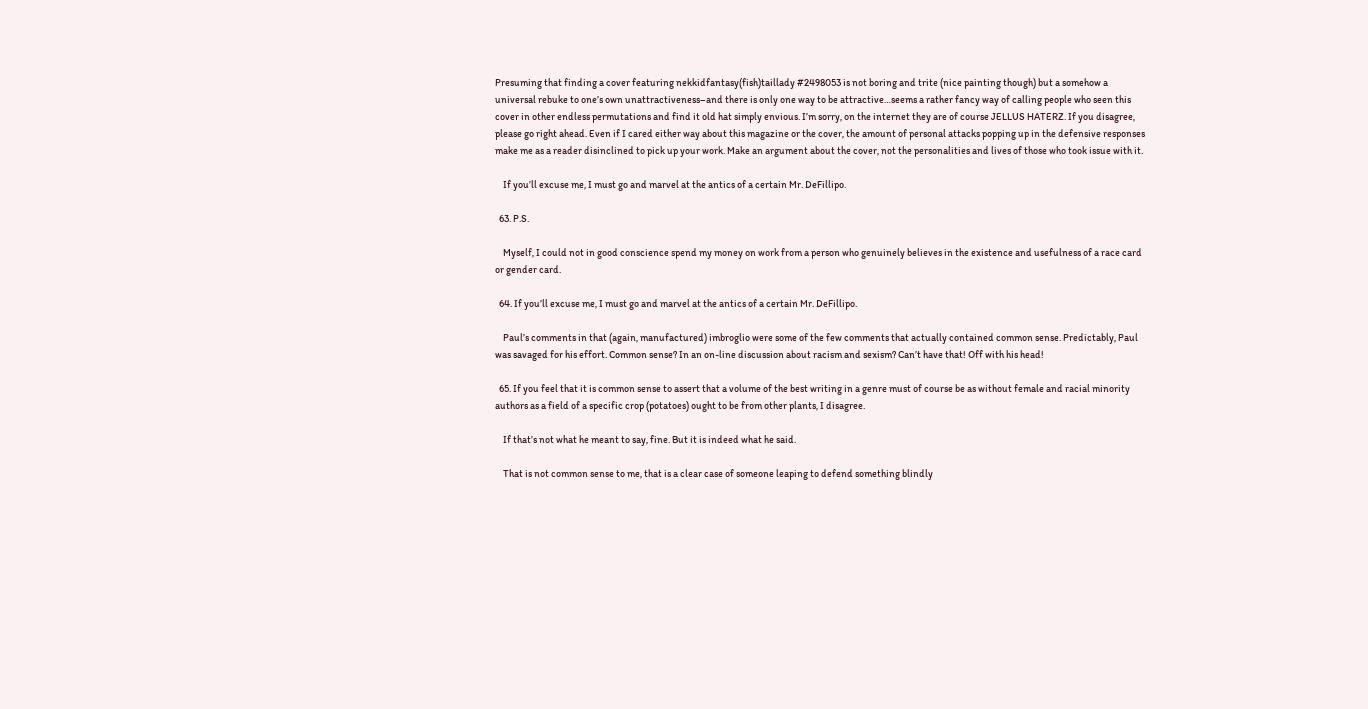Presuming that finding a cover featuring nekkidfantasy(fish)taillady #2498053 is not boring and trite (nice painting though) but a somehow a universal rebuke to one’s own unattractiveness–and there is only one way to be attractive…seems a rather fancy way of calling people who seen this cover in other endless permutations and find it old hat simply envious. I’m sorry, on the internet they are of course JELLUS HATERZ. If you disagree, please go right ahead. Even if I cared either way about this magazine or the cover, the amount of personal attacks popping up in the defensive responses make me as a reader disinclined to pick up your work. Make an argument about the cover, not the personalities and lives of those who took issue with it.

    If you’ll excuse me, I must go and marvel at the antics of a certain Mr. DeFillipo.

  63. P.S.

    Myself, I could not in good conscience spend my money on work from a person who genuinely believes in the existence and usefulness of a race card or gender card.

  64. If you’ll excuse me, I must go and marvel at the antics of a certain Mr. DeFillipo.

    Paul’s comments in that (again, manufactured) imbroglio were some of the few comments that actually contained common sense. Predictably, Paul was savaged for his effort. Common sense? In an on-line discussion about racism and sexism? Can’t have that! Off with his head!

  65. If you feel that it is common sense to assert that a volume of the best writing in a genre must of course be as without female and racial minority authors as a field of a specific crop (potatoes) ought to be from other plants, I disagree.

    If that’s not what he meant to say, fine. But it is indeed what he said.

    That is not common sense to me, that is a clear case of someone leaping to defend something blindly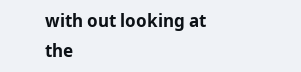with out looking at the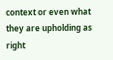context or even what they are upholding as right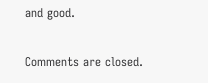and good.

Comments are closed.